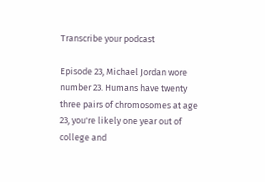Transcribe your podcast

Episode 23, Michael Jordan wore number 23. Humans have twenty three pairs of chromosomes at age 23, you're likely one year out of college and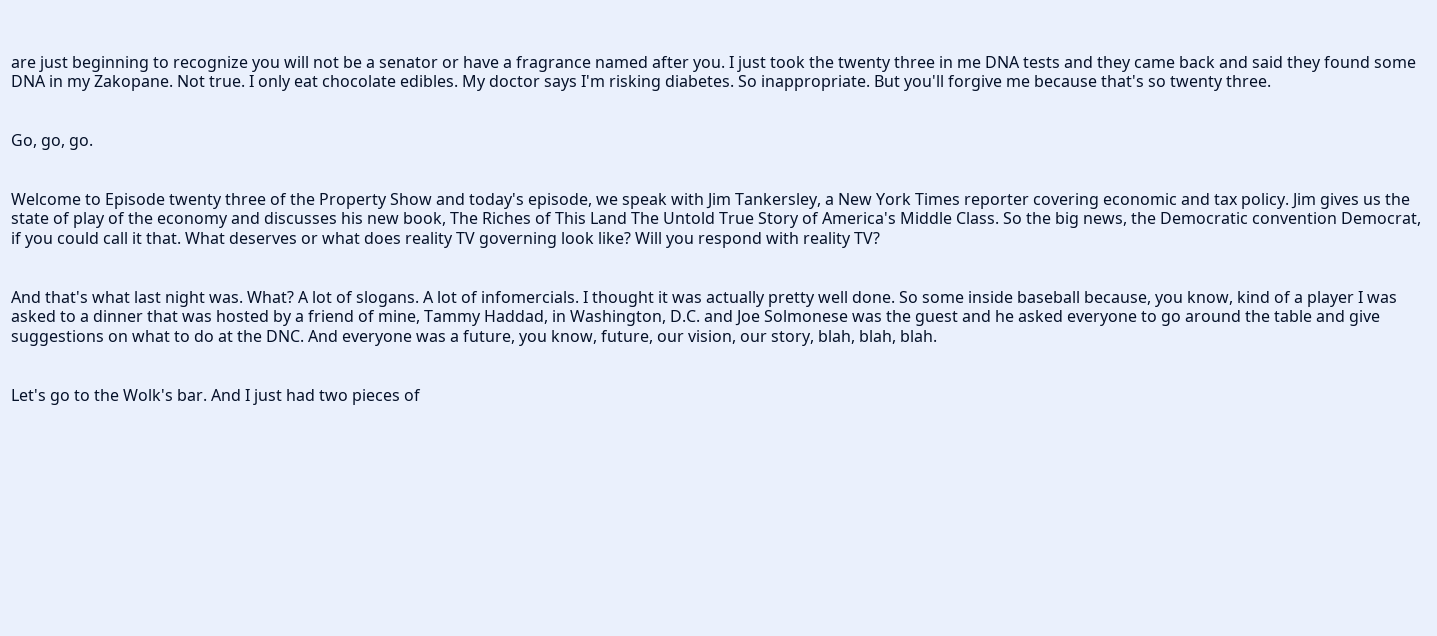are just beginning to recognize you will not be a senator or have a fragrance named after you. I just took the twenty three in me DNA tests and they came back and said they found some DNA in my Zakopane. Not true. I only eat chocolate edibles. My doctor says I'm risking diabetes. So inappropriate. But you'll forgive me because that's so twenty three.


Go, go, go.


Welcome to Episode twenty three of the Property Show and today's episode, we speak with Jim Tankersley, a New York Times reporter covering economic and tax policy. Jim gives us the state of play of the economy and discusses his new book, The Riches of This Land The Untold True Story of America's Middle Class. So the big news, the Democratic convention Democrat, if you could call it that. What deserves or what does reality TV governing look like? Will you respond with reality TV?


And that's what last night was. What? A lot of slogans. A lot of infomercials. I thought it was actually pretty well done. So some inside baseball because, you know, kind of a player I was asked to a dinner that was hosted by a friend of mine, Tammy Haddad, in Washington, D.C. and Joe Solmonese was the guest and he asked everyone to go around the table and give suggestions on what to do at the DNC. And everyone was a future, you know, future, our vision, our story, blah, blah, blah.


Let's go to the Wolk's bar. And I just had two pieces of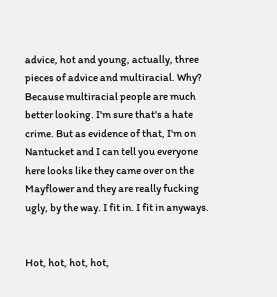advice, hot and young, actually, three pieces of advice and multiracial. Why? Because multiracial people are much better looking. I'm sure that's a hate crime. But as evidence of that, I'm on Nantucket and I can tell you everyone here looks like they came over on the Mayflower and they are really fucking ugly, by the way. I fit in. I fit in anyways.


Hot, hot, hot, hot,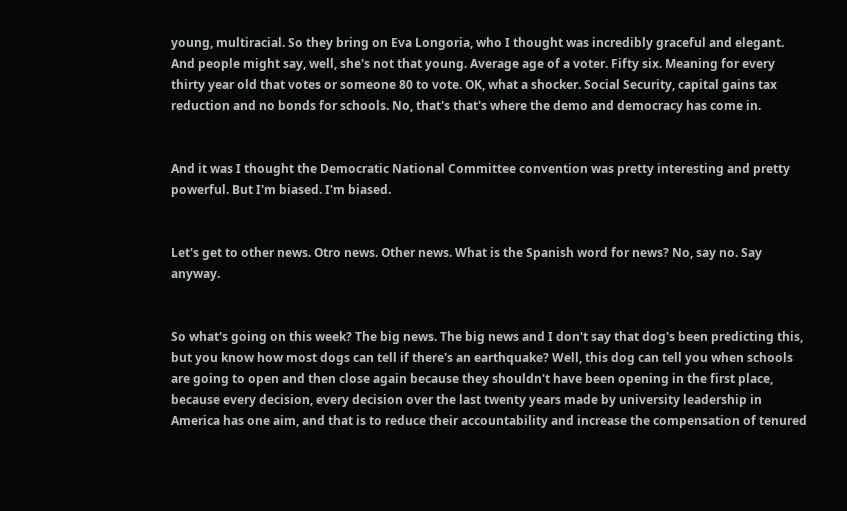young, multiracial. So they bring on Eva Longoria, who I thought was incredibly graceful and elegant. And people might say, well, she's not that young. Average age of a voter. Fifty six. Meaning for every thirty year old that votes or someone 80 to vote. OK, what a shocker. Social Security, capital gains tax reduction and no bonds for schools. No, that's that's where the demo and democracy has come in.


And it was I thought the Democratic National Committee convention was pretty interesting and pretty powerful. But I'm biased. I'm biased.


Let's get to other news. Otro news. Other news. What is the Spanish word for news? No, say no. Say anyway.


So what's going on this week? The big news. The big news and I don't say that dog's been predicting this, but you know how most dogs can tell if there's an earthquake? Well, this dog can tell you when schools are going to open and then close again because they shouldn't have been opening in the first place, because every decision, every decision over the last twenty years made by university leadership in America has one aim, and that is to reduce their accountability and increase the compensation of tenured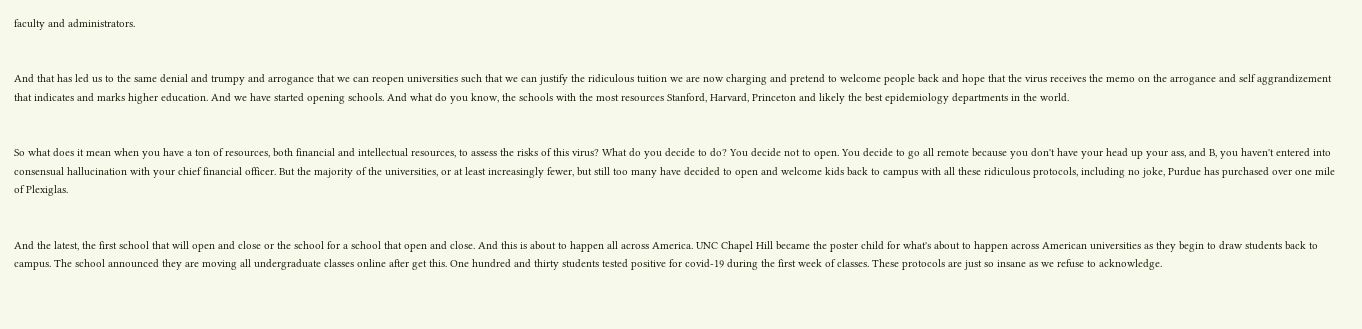faculty and administrators.


And that has led us to the same denial and trumpy and arrogance that we can reopen universities such that we can justify the ridiculous tuition we are now charging and pretend to welcome people back and hope that the virus receives the memo on the arrogance and self aggrandizement that indicates and marks higher education. And we have started opening schools. And what do you know, the schools with the most resources Stanford, Harvard, Princeton and likely the best epidemiology departments in the world.


So what does it mean when you have a ton of resources, both financial and intellectual resources, to assess the risks of this virus? What do you decide to do? You decide not to open. You decide to go all remote because you don't have your head up your ass, and B, you haven't entered into consensual hallucination with your chief financial officer. But the majority of the universities, or at least increasingly fewer, but still too many have decided to open and welcome kids back to campus with all these ridiculous protocols, including no joke, Purdue has purchased over one mile of Plexiglas.


And the latest, the first school that will open and close or the school for a school that open and close. And this is about to happen all across America. UNC Chapel Hill became the poster child for what's about to happen across American universities as they begin to draw students back to campus. The school announced they are moving all undergraduate classes online after get this. One hundred and thirty students tested positive for covid-19 during the first week of classes. These protocols are just so insane as we refuse to acknowledge.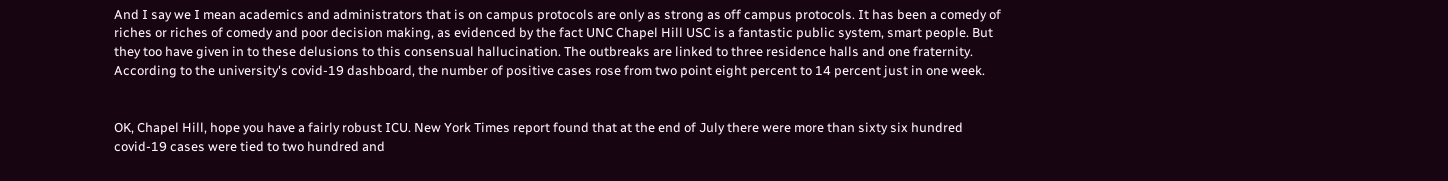And I say we I mean academics and administrators that is on campus protocols are only as strong as off campus protocols. It has been a comedy of riches or riches of comedy and poor decision making, as evidenced by the fact UNC Chapel Hill USC is a fantastic public system, smart people. But they too have given in to these delusions to this consensual hallucination. The outbreaks are linked to three residence halls and one fraternity. According to the university's covid-19 dashboard, the number of positive cases rose from two point eight percent to 14 percent just in one week.


OK, Chapel Hill, hope you have a fairly robust ICU. New York Times report found that at the end of July there were more than sixty six hundred covid-19 cases were tied to two hundred and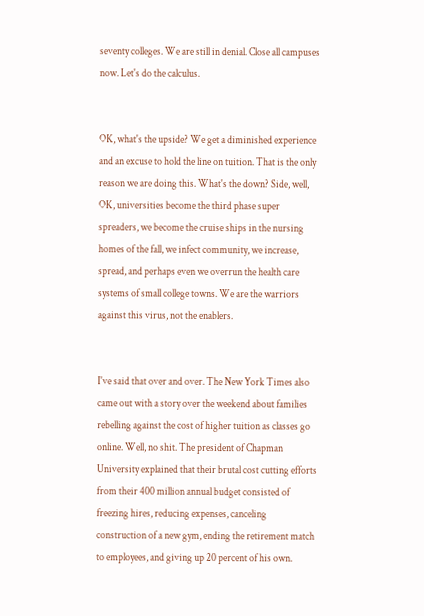seventy colleges. We are still in denial. Close all campuses now. Let's do the calculus.


OK, what's the upside? We get a diminished experience and an excuse to hold the line on tuition. That is the only reason we are doing this. What's the down? Side, well, OK, universities become the third phase super spreaders, we become the cruise ships in the nursing homes of the fall, we infect community, we increase, spread, and perhaps even we overrun the health care systems of small college towns. We are the warriors against this virus, not the enablers.


I've said that over and over. The New York Times also came out with a story over the weekend about families rebelling against the cost of higher tuition as classes go online. Well, no shit. The president of Chapman University explained that their brutal cost cutting efforts from their 400 million annual budget consisted of freezing hires, reducing expenses, canceling construction of a new gym, ending the retirement match to employees, and giving up 20 percent of his own.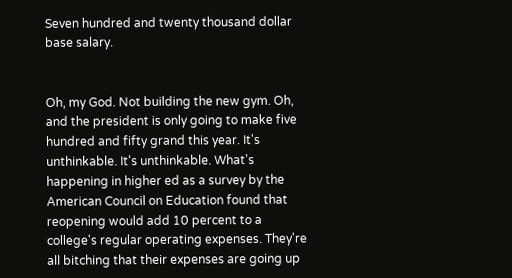Seven hundred and twenty thousand dollar base salary.


Oh, my God. Not building the new gym. Oh, and the president is only going to make five hundred and fifty grand this year. It's unthinkable. It's unthinkable. What's happening in higher ed as a survey by the American Council on Education found that reopening would add 10 percent to a college's regular operating expenses. They're all bitching that their expenses are going up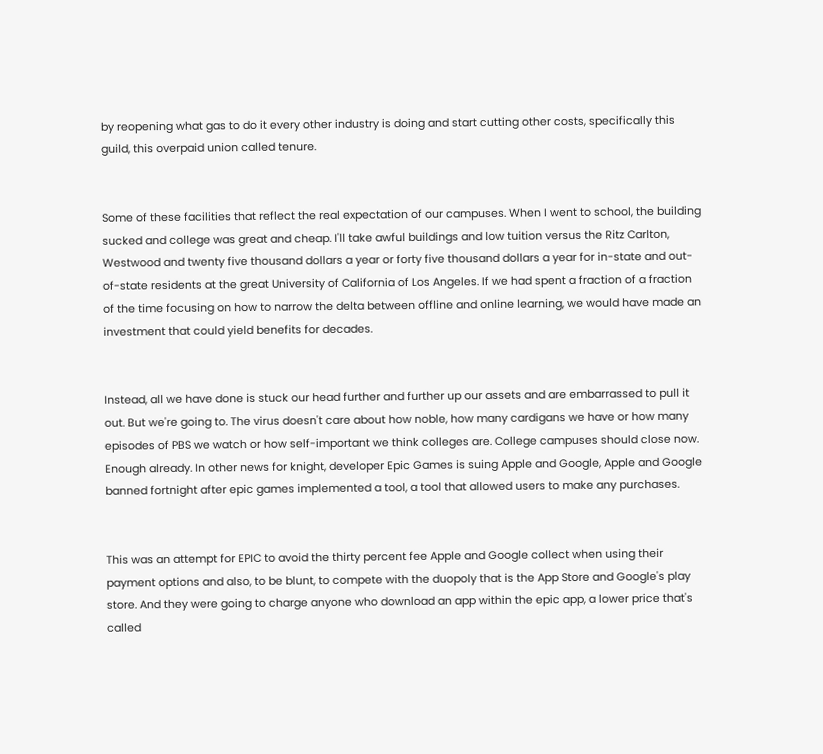by reopening what gas to do it every other industry is doing and start cutting other costs, specifically this guild, this overpaid union called tenure.


Some of these facilities that reflect the real expectation of our campuses. When I went to school, the building sucked and college was great and cheap. I'll take awful buildings and low tuition versus the Ritz Carlton, Westwood and twenty five thousand dollars a year or forty five thousand dollars a year for in-state and out-of-state residents at the great University of California of Los Angeles. If we had spent a fraction of a fraction of the time focusing on how to narrow the delta between offline and online learning, we would have made an investment that could yield benefits for decades.


Instead, all we have done is stuck our head further and further up our assets and are embarrassed to pull it out. But we're going to. The virus doesn't care about how noble, how many cardigans we have or how many episodes of PBS we watch or how self-important we think colleges are. College campuses should close now. Enough already. In other news for knight, developer Epic Games is suing Apple and Google, Apple and Google banned fortnight after epic games implemented a tool, a tool that allowed users to make any purchases.


This was an attempt for EPIC to avoid the thirty percent fee Apple and Google collect when using their payment options and also, to be blunt, to compete with the duopoly that is the App Store and Google's play store. And they were going to charge anyone who download an app within the epic app, a lower price that's called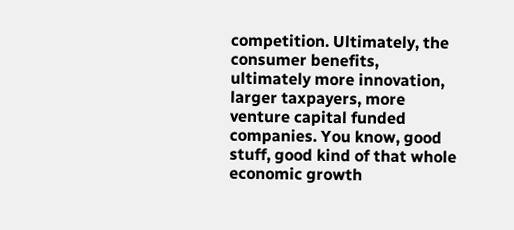competition. Ultimately, the consumer benefits, ultimately more innovation, larger taxpayers, more venture capital funded companies. You know, good stuff, good kind of that whole economic growth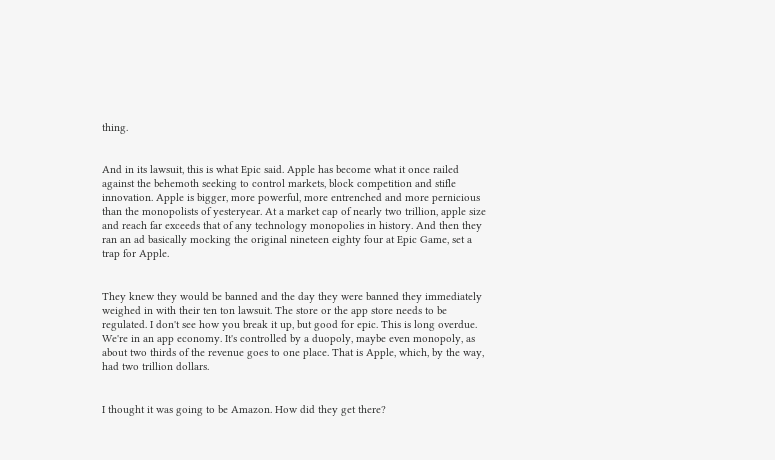thing.


And in its lawsuit, this is what Epic said. Apple has become what it once railed against the behemoth seeking to control markets, block competition and stifle innovation. Apple is bigger, more powerful, more entrenched and more pernicious than the monopolists of yesteryear. At a market cap of nearly two trillion, apple size and reach far exceeds that of any technology monopolies in history. And then they ran an ad basically mocking the original nineteen eighty four at Epic Game, set a trap for Apple.


They knew they would be banned and the day they were banned they immediately weighed in with their ten ton lawsuit. The store or the app store needs to be regulated. I don't see how you break it up, but good for epic. This is long overdue. We're in an app economy. It's controlled by a duopoly, maybe even monopoly, as about two thirds of the revenue goes to one place. That is Apple, which, by the way, had two trillion dollars.


I thought it was going to be Amazon. How did they get there?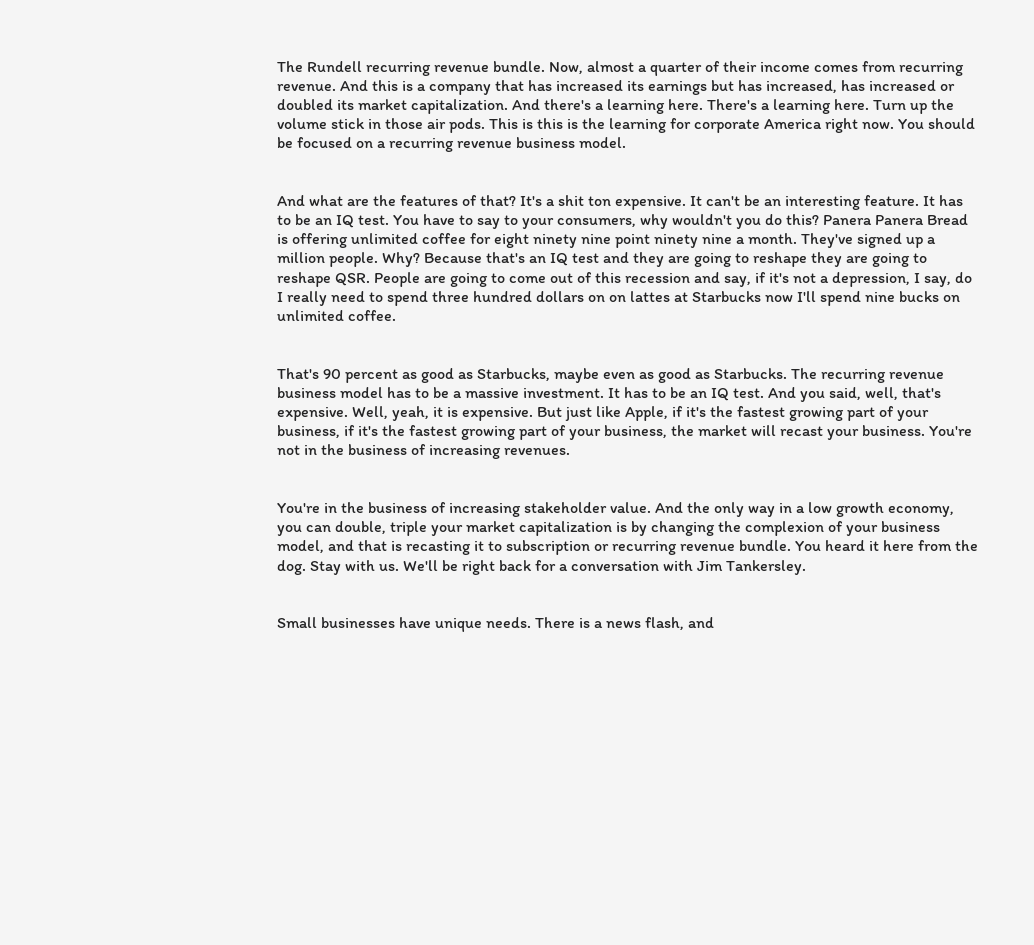The Rundell recurring revenue bundle. Now, almost a quarter of their income comes from recurring revenue. And this is a company that has increased its earnings but has increased, has increased or doubled its market capitalization. And there's a learning here. There's a learning here. Turn up the volume stick in those air pods. This is this is the learning for corporate America right now. You should be focused on a recurring revenue business model.


And what are the features of that? It's a shit ton expensive. It can't be an interesting feature. It has to be an IQ test. You have to say to your consumers, why wouldn't you do this? Panera Panera Bread is offering unlimited coffee for eight ninety nine point ninety nine a month. They've signed up a million people. Why? Because that's an IQ test and they are going to reshape they are going to reshape QSR. People are going to come out of this recession and say, if it's not a depression, I say, do I really need to spend three hundred dollars on on lattes at Starbucks now I'll spend nine bucks on unlimited coffee.


That's 90 percent as good as Starbucks, maybe even as good as Starbucks. The recurring revenue business model has to be a massive investment. It has to be an IQ test. And you said, well, that's expensive. Well, yeah, it is expensive. But just like Apple, if it's the fastest growing part of your business, if it's the fastest growing part of your business, the market will recast your business. You're not in the business of increasing revenues.


You're in the business of increasing stakeholder value. And the only way in a low growth economy, you can double, triple your market capitalization is by changing the complexion of your business model, and that is recasting it to subscription or recurring revenue bundle. You heard it here from the dog. Stay with us. We'll be right back for a conversation with Jim Tankersley.


Small businesses have unique needs. There is a news flash, and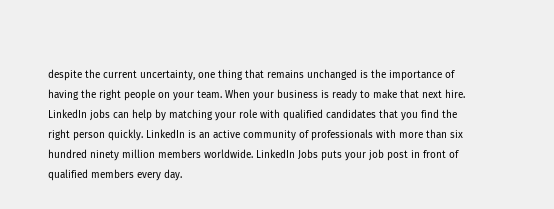despite the current uncertainty, one thing that remains unchanged is the importance of having the right people on your team. When your business is ready to make that next hire. LinkedIn jobs can help by matching your role with qualified candidates that you find the right person quickly. LinkedIn is an active community of professionals with more than six hundred ninety million members worldwide. LinkedIn Jobs puts your job post in front of qualified members every day.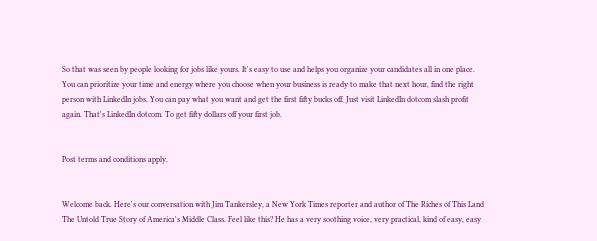So that was seen by people looking for jobs like yours. It's easy to use and helps you organize your candidates all in one place. You can prioritize your time and energy where you choose when your business is ready to make that next hour, find the right person with LinkedIn jobs. You can pay what you want and get the first fifty bucks off. Just visit LinkedIn dotcom slash profit again. That's LinkedIn dotcom. To get fifty dollars off your first job.


Post terms and conditions apply.


Welcome back. Here's our conversation with Jim Tankersley, a New York Times reporter and author of The Riches of This Land The Untold True Story of America's Middle Class. Feel like this? He has a very soothing voice, very practical, kind of easy, easy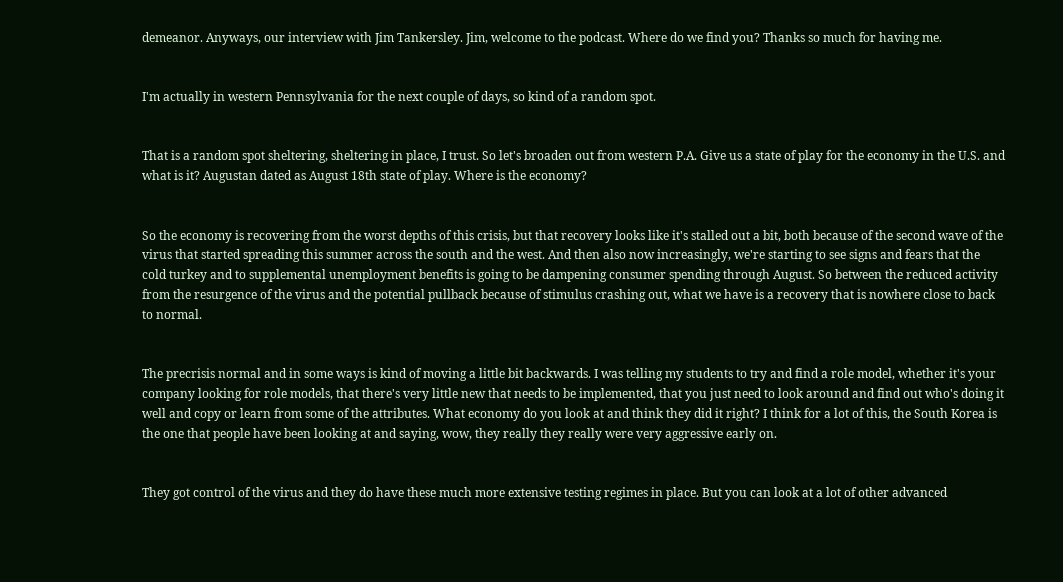demeanor. Anyways, our interview with Jim Tankersley. Jim, welcome to the podcast. Where do we find you? Thanks so much for having me.


I'm actually in western Pennsylvania for the next couple of days, so kind of a random spot.


That is a random spot sheltering, sheltering in place, I trust. So let's broaden out from western P.A. Give us a state of play for the economy in the U.S. and what is it? Augustan dated as August 18th state of play. Where is the economy?


So the economy is recovering from the worst depths of this crisis, but that recovery looks like it's stalled out a bit, both because of the second wave of the virus that started spreading this summer across the south and the west. And then also now increasingly, we're starting to see signs and fears that the cold turkey and to supplemental unemployment benefits is going to be dampening consumer spending through August. So between the reduced activity from the resurgence of the virus and the potential pullback because of stimulus crashing out, what we have is a recovery that is nowhere close to back to normal.


The precrisis normal and in some ways is kind of moving a little bit backwards. I was telling my students to try and find a role model, whether it's your company looking for role models, that there's very little new that needs to be implemented, that you just need to look around and find out who's doing it well and copy or learn from some of the attributes. What economy do you look at and think they did it right? I think for a lot of this, the South Korea is the one that people have been looking at and saying, wow, they really they really were very aggressive early on.


They got control of the virus and they do have these much more extensive testing regimes in place. But you can look at a lot of other advanced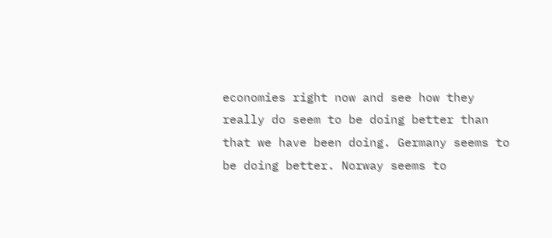economies right now and see how they really do seem to be doing better than that we have been doing. Germany seems to be doing better. Norway seems to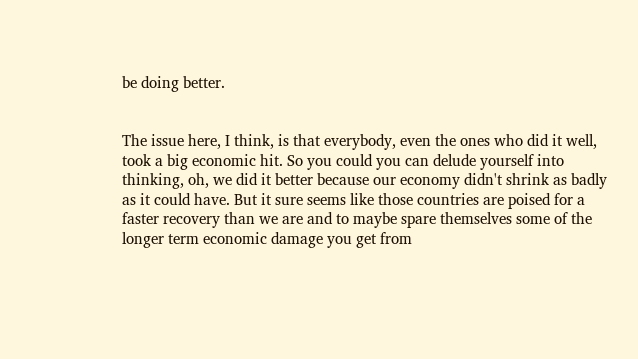be doing better.


The issue here, I think, is that everybody, even the ones who did it well, took a big economic hit. So you could you can delude yourself into thinking, oh, we did it better because our economy didn't shrink as badly as it could have. But it sure seems like those countries are poised for a faster recovery than we are and to maybe spare themselves some of the longer term economic damage you get from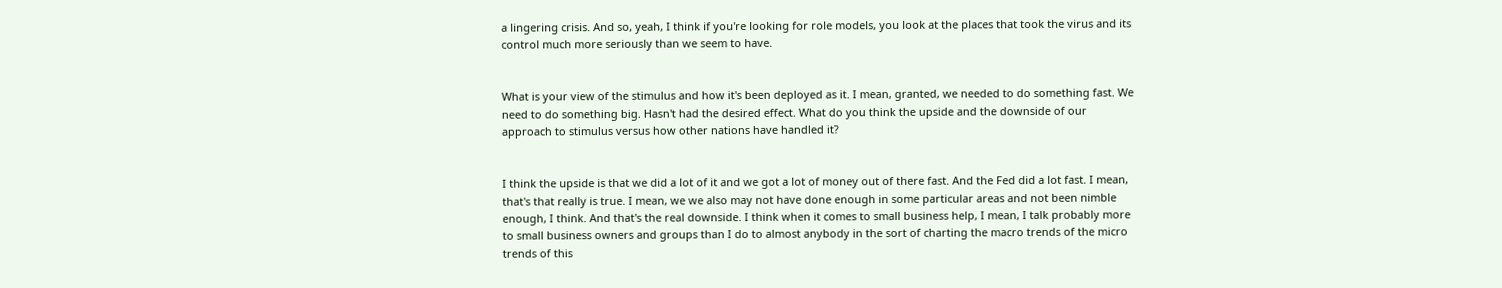a lingering crisis. And so, yeah, I think if you're looking for role models, you look at the places that took the virus and its control much more seriously than we seem to have.


What is your view of the stimulus and how it's been deployed as it. I mean, granted, we needed to do something fast. We need to do something big. Hasn't had the desired effect. What do you think the upside and the downside of our approach to stimulus versus how other nations have handled it?


I think the upside is that we did a lot of it and we got a lot of money out of there fast. And the Fed did a lot fast. I mean, that's that really is true. I mean, we we also may not have done enough in some particular areas and not been nimble enough, I think. And that's the real downside. I think when it comes to small business help, I mean, I talk probably more to small business owners and groups than I do to almost anybody in the sort of charting the macro trends of the micro trends of this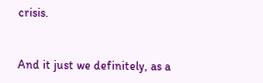crisis.


And it just we definitely, as a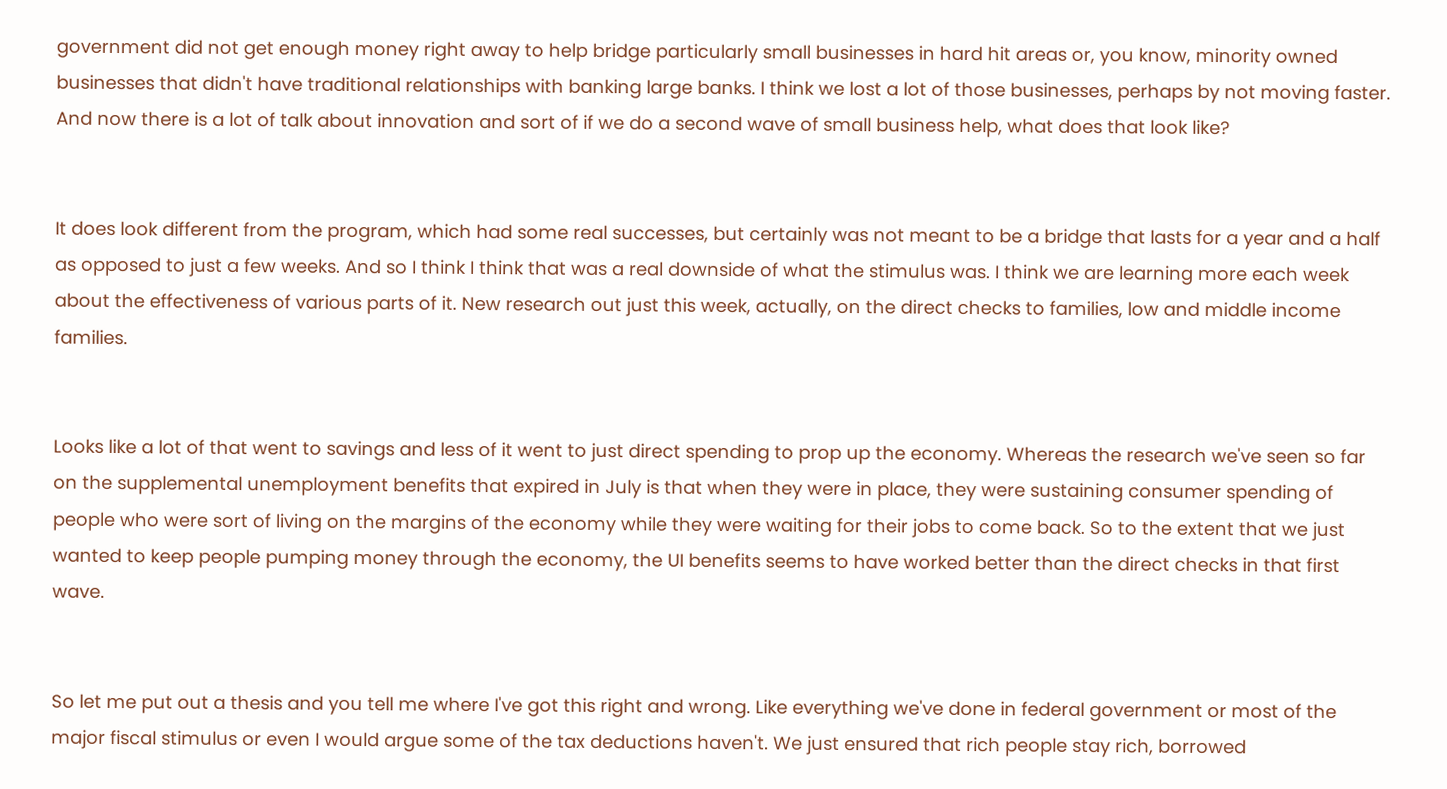government did not get enough money right away to help bridge particularly small businesses in hard hit areas or, you know, minority owned businesses that didn't have traditional relationships with banking large banks. I think we lost a lot of those businesses, perhaps by not moving faster. And now there is a lot of talk about innovation and sort of if we do a second wave of small business help, what does that look like?


It does look different from the program, which had some real successes, but certainly was not meant to be a bridge that lasts for a year and a half as opposed to just a few weeks. And so I think I think that was a real downside of what the stimulus was. I think we are learning more each week about the effectiveness of various parts of it. New research out just this week, actually, on the direct checks to families, low and middle income families.


Looks like a lot of that went to savings and less of it went to just direct spending to prop up the economy. Whereas the research we've seen so far on the supplemental unemployment benefits that expired in July is that when they were in place, they were sustaining consumer spending of people who were sort of living on the margins of the economy while they were waiting for their jobs to come back. So to the extent that we just wanted to keep people pumping money through the economy, the UI benefits seems to have worked better than the direct checks in that first wave.


So let me put out a thesis and you tell me where I've got this right and wrong. Like everything we've done in federal government or most of the major fiscal stimulus or even I would argue some of the tax deductions haven't. We just ensured that rich people stay rich, borrowed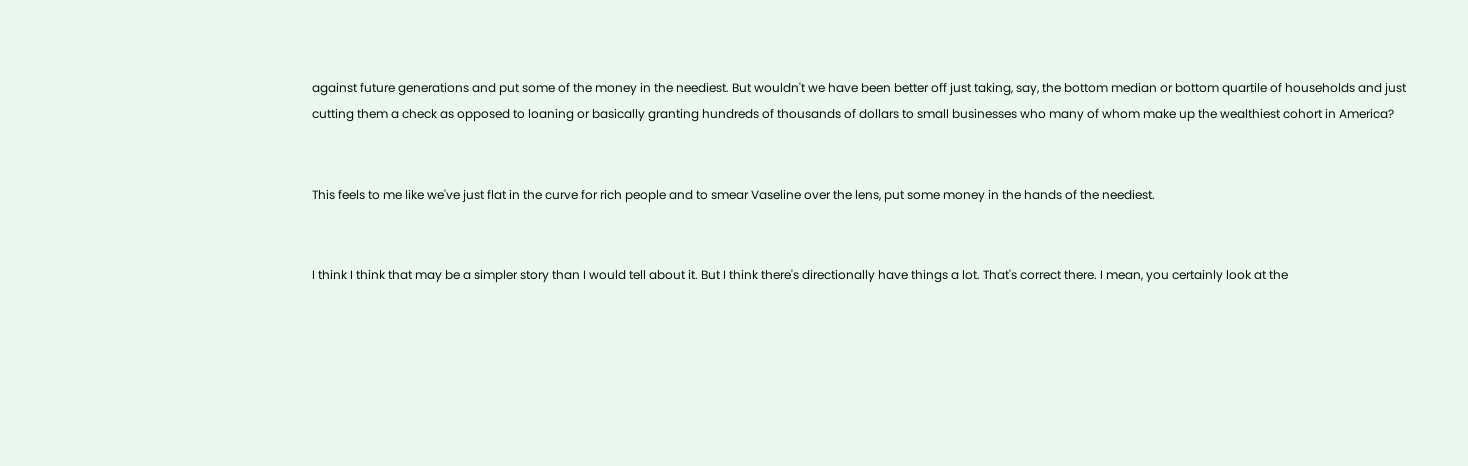against future generations and put some of the money in the neediest. But wouldn't we have been better off just taking, say, the bottom median or bottom quartile of households and just cutting them a check as opposed to loaning or basically granting hundreds of thousands of dollars to small businesses who many of whom make up the wealthiest cohort in America?


This feels to me like we've just flat in the curve for rich people and to smear Vaseline over the lens, put some money in the hands of the neediest.


I think I think that may be a simpler story than I would tell about it. But I think there's directionally have things a lot. That's correct there. I mean, you certainly look at the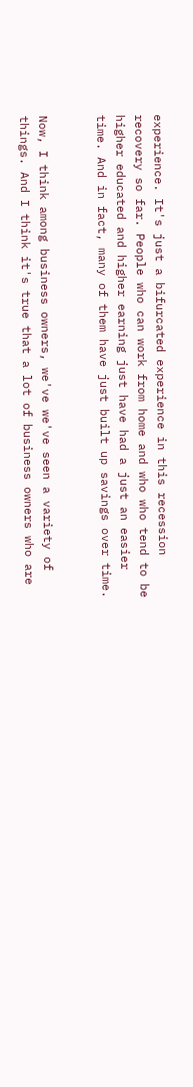experience. It's just a bifurcated experience in this recession recovery so far. People who can work from home and who who tend to be higher educated and higher earning just have had a just an easier time. And in fact, many of them have just built up savings over time.


Now, I think among business owners, we've we've seen a variety of things. And I think it's true that a lot of business owners who are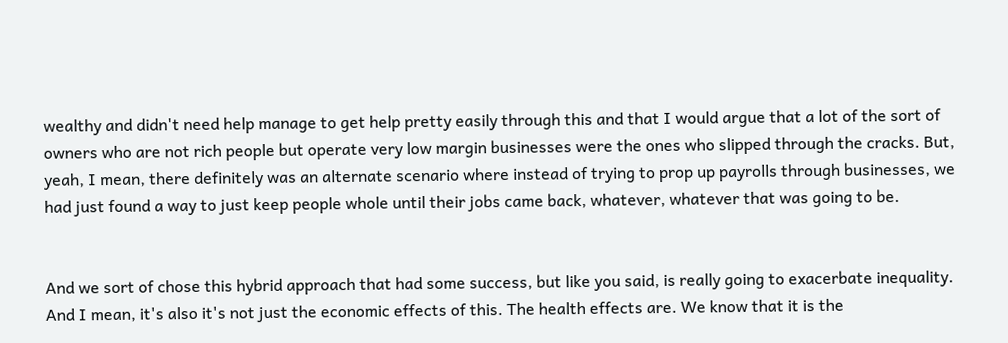wealthy and didn't need help manage to get help pretty easily through this and that I would argue that a lot of the sort of owners who are not rich people but operate very low margin businesses were the ones who slipped through the cracks. But, yeah, I mean, there definitely was an alternate scenario where instead of trying to prop up payrolls through businesses, we had just found a way to just keep people whole until their jobs came back, whatever, whatever that was going to be.


And we sort of chose this hybrid approach that had some success, but like you said, is really going to exacerbate inequality. And I mean, it's also it's not just the economic effects of this. The health effects are. We know that it is the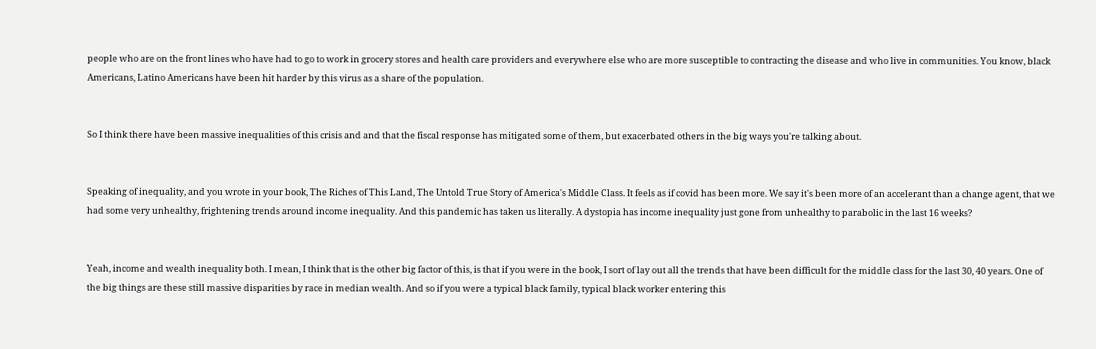people who are on the front lines who have had to go to work in grocery stores and health care providers and everywhere else who are more susceptible to contracting the disease and who live in communities. You know, black Americans, Latino Americans have been hit harder by this virus as a share of the population.


So I think there have been massive inequalities of this crisis and and that the fiscal response has mitigated some of them, but exacerbated others in the big ways you're talking about.


Speaking of inequality, and you wrote in your book, The Riches of This Land, The Untold True Story of America's Middle Class. It feels as if covid has been more. We say it's been more of an accelerant than a change agent, that we had some very unhealthy, frightening trends around income inequality. And this pandemic has taken us literally. A dystopia has income inequality just gone from unhealthy to parabolic in the last 16 weeks?


Yeah, income and wealth inequality both. I mean, I think that is the other big factor of this, is that if you were in the book, I sort of lay out all the trends that have been difficult for the middle class for the last 30, 40 years. One of the big things are these still massive disparities by race in median wealth. And so if you were a typical black family, typical black worker entering this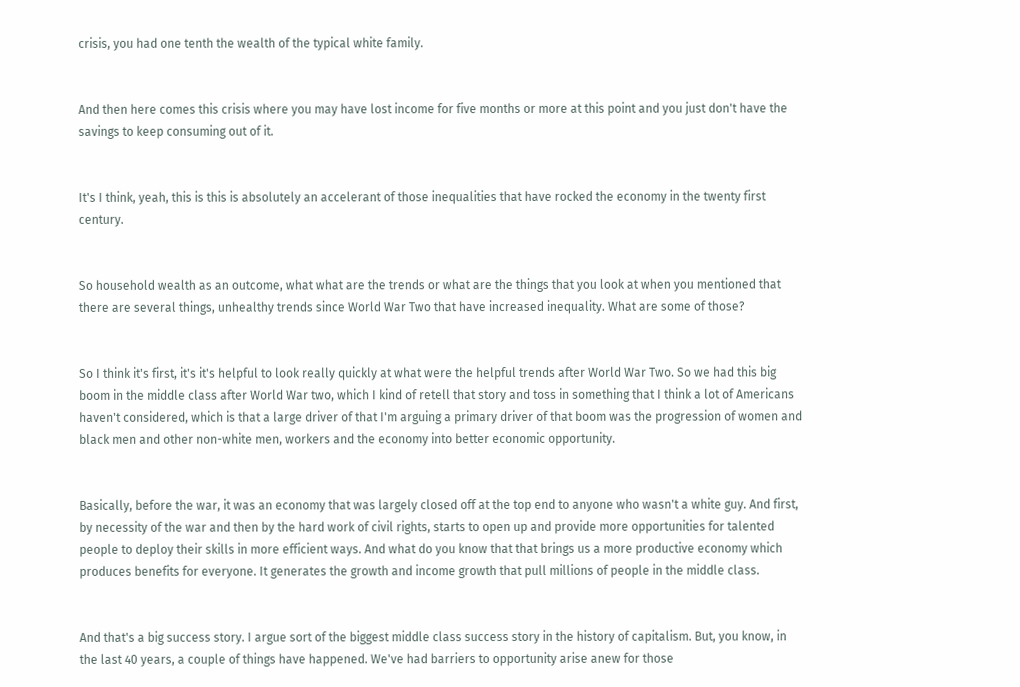crisis, you had one tenth the wealth of the typical white family.


And then here comes this crisis where you may have lost income for five months or more at this point and you just don't have the savings to keep consuming out of it.


It's I think, yeah, this is this is absolutely an accelerant of those inequalities that have rocked the economy in the twenty first century.


So household wealth as an outcome, what what are the trends or what are the things that you look at when you mentioned that there are several things, unhealthy trends since World War Two that have increased inequality. What are some of those?


So I think it's first, it's it's helpful to look really quickly at what were the helpful trends after World War Two. So we had this big boom in the middle class after World War two, which I kind of retell that story and toss in something that I think a lot of Americans haven't considered, which is that a large driver of that I'm arguing a primary driver of that boom was the progression of women and black men and other non-white men, workers and the economy into better economic opportunity.


Basically, before the war, it was an economy that was largely closed off at the top end to anyone who wasn't a white guy. And first, by necessity of the war and then by the hard work of civil rights, starts to open up and provide more opportunities for talented people to deploy their skills in more efficient ways. And what do you know that that brings us a more productive economy which produces benefits for everyone. It generates the growth and income growth that pull millions of people in the middle class.


And that's a big success story. I argue sort of the biggest middle class success story in the history of capitalism. But, you know, in the last 40 years, a couple of things have happened. We've had barriers to opportunity arise anew for those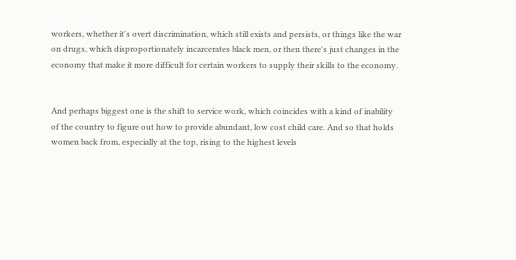workers, whether it's overt discrimination, which still exists and persists, or things like the war on drugs, which disproportionately incarcerates black men, or then there's just changes in the economy that make it more difficult for certain workers to supply their skills to the economy.


And perhaps biggest one is the shift to service work, which coincides with a kind of inability of the country to figure out how to provide abundant, low cost child care. And so that holds women back from, especially at the top, rising to the highest levels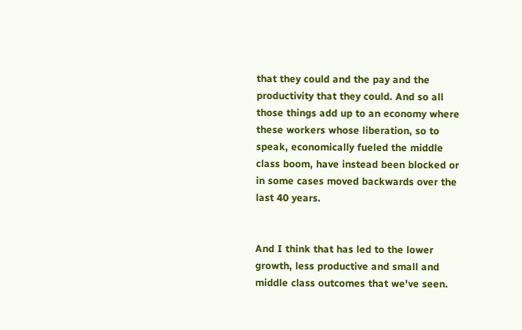that they could and the pay and the productivity that they could. And so all those things add up to an economy where these workers whose liberation, so to speak, economically fueled the middle class boom, have instead been blocked or in some cases moved backwards over the last 40 years.


And I think that has led to the lower growth, less productive and small and middle class outcomes that we've seen.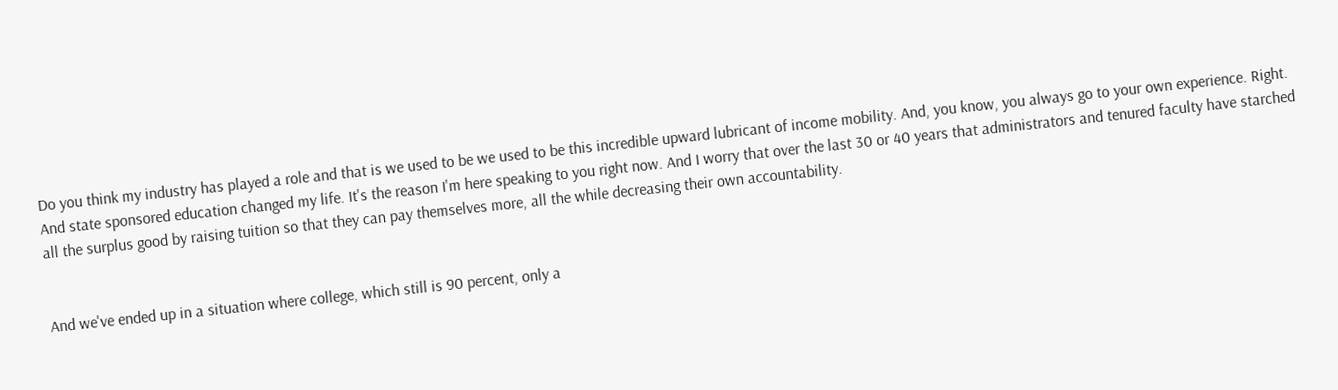Do you think my industry has played a role and that is we used to be we used to be this incredible upward lubricant of income mobility. And, you know, you always go to your own experience. Right. And state sponsored education changed my life. It's the reason I'm here speaking to you right now. And I worry that over the last 30 or 40 years that administrators and tenured faculty have starched all the surplus good by raising tuition so that they can pay themselves more, all the while decreasing their own accountability.


And we've ended up in a situation where college, which still is 90 percent, only a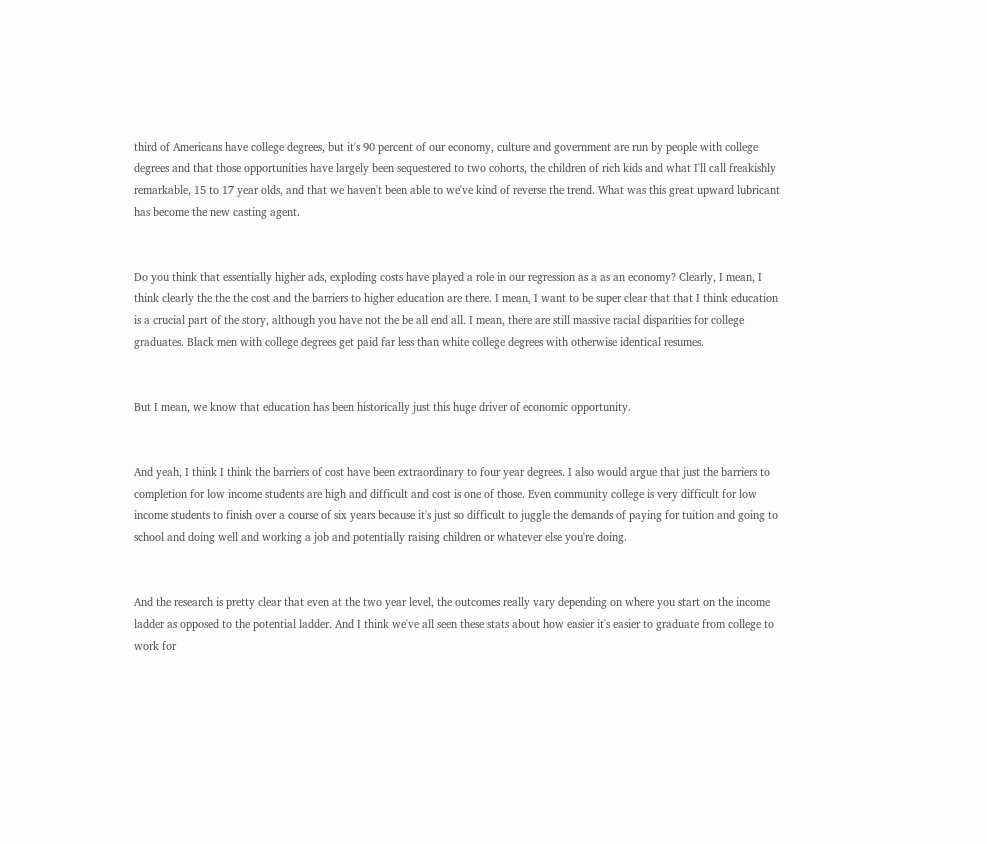third of Americans have college degrees, but it's 90 percent of our economy, culture and government are run by people with college degrees and that those opportunities have largely been sequestered to two cohorts, the children of rich kids and what I'll call freakishly remarkable, 15 to 17 year olds, and that we haven't been able to we've kind of reverse the trend. What was this great upward lubricant has become the new casting agent.


Do you think that essentially higher ads, exploding costs have played a role in our regression as a as an economy? Clearly, I mean, I think clearly the the the cost and the barriers to higher education are there. I mean, I want to be super clear that that I think education is a crucial part of the story, although you have not the be all end all. I mean, there are still massive racial disparities for college graduates. Black men with college degrees get paid far less than white college degrees with otherwise identical resumes.


But I mean, we know that education has been historically just this huge driver of economic opportunity.


And yeah, I think I think the barriers of cost have been extraordinary to four year degrees. I also would argue that just the barriers to completion for low income students are high and difficult and cost is one of those. Even community college is very difficult for low income students to finish over a course of six years because it's just so difficult to juggle the demands of paying for tuition and going to school and doing well and working a job and potentially raising children or whatever else you're doing.


And the research is pretty clear that even at the two year level, the outcomes really vary depending on where you start on the income ladder as opposed to the potential ladder. And I think we've all seen these stats about how easier it's easier to graduate from college to work for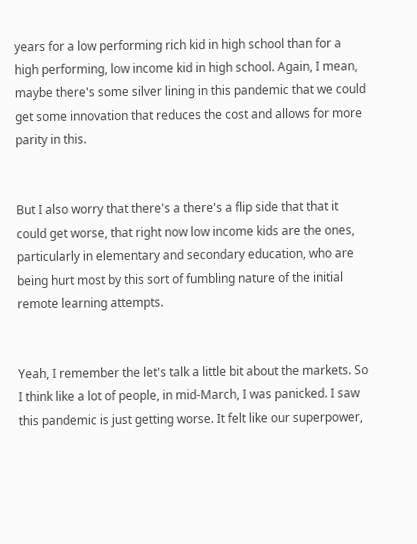years for a low performing rich kid in high school than for a high performing, low income kid in high school. Again, I mean, maybe there's some silver lining in this pandemic that we could get some innovation that reduces the cost and allows for more parity in this.


But I also worry that there's a there's a flip side that that it could get worse, that right now low income kids are the ones, particularly in elementary and secondary education, who are being hurt most by this sort of fumbling nature of the initial remote learning attempts.


Yeah, I remember the let's talk a little bit about the markets. So I think like a lot of people, in mid-March, I was panicked. I saw this pandemic is just getting worse. It felt like our superpower,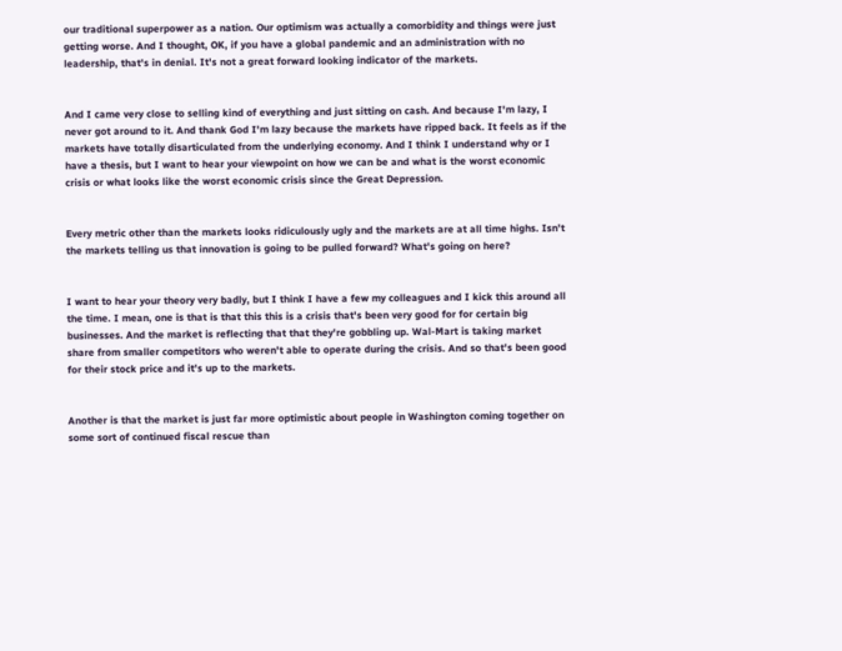our traditional superpower as a nation. Our optimism was actually a comorbidity and things were just getting worse. And I thought, OK, if you have a global pandemic and an administration with no leadership, that's in denial. It's not a great forward looking indicator of the markets.


And I came very close to selling kind of everything and just sitting on cash. And because I'm lazy, I never got around to it. And thank God I'm lazy because the markets have ripped back. It feels as if the markets have totally disarticulated from the underlying economy. And I think I understand why or I have a thesis, but I want to hear your viewpoint on how we can be and what is the worst economic crisis or what looks like the worst economic crisis since the Great Depression.


Every metric other than the markets looks ridiculously ugly and the markets are at all time highs. Isn't the markets telling us that innovation is going to be pulled forward? What's going on here?


I want to hear your theory very badly, but I think I have a few my colleagues and I kick this around all the time. I mean, one is that is that this this is a crisis that's been very good for for certain big businesses. And the market is reflecting that that they're gobbling up. Wal-Mart is taking market share from smaller competitors who weren't able to operate during the crisis. And so that's been good for their stock price and it's up to the markets.


Another is that the market is just far more optimistic about people in Washington coming together on some sort of continued fiscal rescue than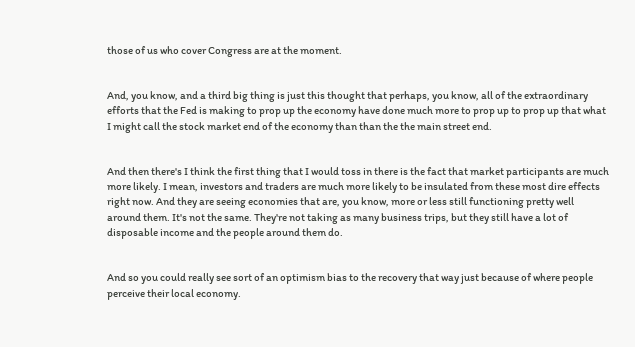those of us who cover Congress are at the moment.


And, you know, and a third big thing is just this thought that perhaps, you know, all of the extraordinary efforts that the Fed is making to prop up the economy have done much more to prop up to prop up that what I might call the stock market end of the economy than than the the main street end.


And then there's I think the first thing that I would toss in there is the fact that market participants are much more likely. I mean, investors and traders are much more likely to be insulated from these most dire effects right now. And they are seeing economies that are, you know, more or less still functioning pretty well around them. It's not the same. They're not taking as many business trips, but they still have a lot of disposable income and the people around them do.


And so you could really see sort of an optimism bias to the recovery that way just because of where people perceive their local economy.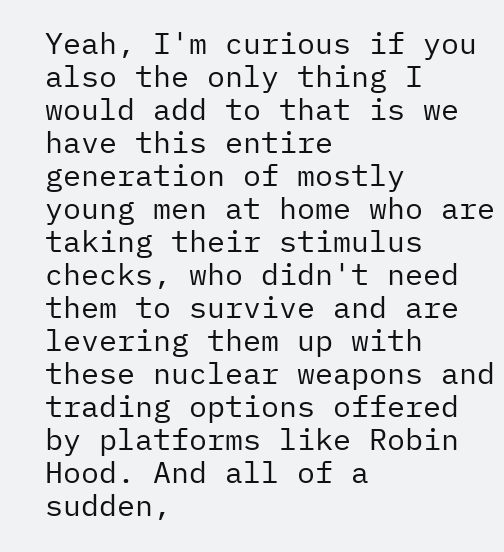Yeah, I'm curious if you also the only thing I would add to that is we have this entire generation of mostly young men at home who are taking their stimulus checks, who didn't need them to survive and are levering them up with these nuclear weapons and trading options offered by platforms like Robin Hood. And all of a sudden,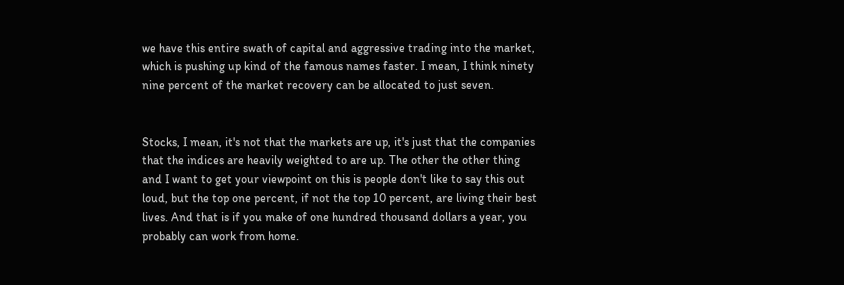we have this entire swath of capital and aggressive trading into the market, which is pushing up kind of the famous names faster. I mean, I think ninety nine percent of the market recovery can be allocated to just seven.


Stocks, I mean, it's not that the markets are up, it's just that the companies that the indices are heavily weighted to are up. The other the other thing and I want to get your viewpoint on this is people don't like to say this out loud, but the top one percent, if not the top 10 percent, are living their best lives. And that is if you make of one hundred thousand dollars a year, you probably can work from home.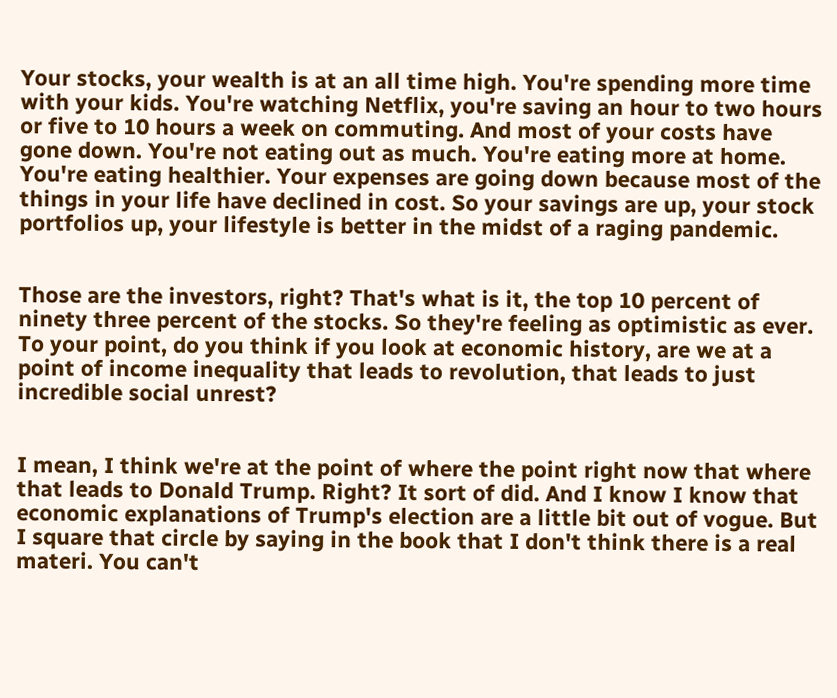Your stocks, your wealth is at an all time high. You're spending more time with your kids. You're watching Netflix, you're saving an hour to two hours or five to 10 hours a week on commuting. And most of your costs have gone down. You're not eating out as much. You're eating more at home. You're eating healthier. Your expenses are going down because most of the things in your life have declined in cost. So your savings are up, your stock portfolios up, your lifestyle is better in the midst of a raging pandemic.


Those are the investors, right? That's what is it, the top 10 percent of ninety three percent of the stocks. So they're feeling as optimistic as ever. To your point, do you think if you look at economic history, are we at a point of income inequality that leads to revolution, that leads to just incredible social unrest?


I mean, I think we're at the point of where the point right now that where that leads to Donald Trump. Right? It sort of did. And I know I know that economic explanations of Trump's election are a little bit out of vogue. But I square that circle by saying in the book that I don't think there is a real materi. You can't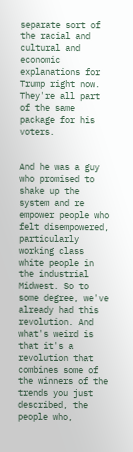separate sort of the racial and cultural and economic explanations for Trump right now. They're all part of the same package for his voters.


And he was a guy who promised to shake up the system and re empower people who felt disempowered, particularly working class white people in the industrial Midwest. So to some degree, we've already had this revolution. And what's weird is that it's a revolution that combines some of the winners of the trends you just described, the people who,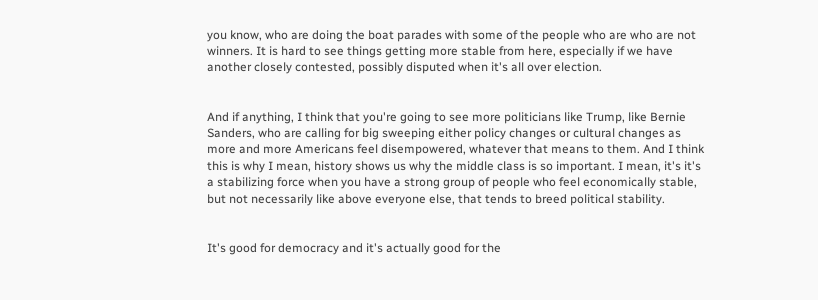you know, who are doing the boat parades with some of the people who are who are not winners. It is hard to see things getting more stable from here, especially if we have another closely contested, possibly disputed when it's all over election.


And if anything, I think that you're going to see more politicians like Trump, like Bernie Sanders, who are calling for big sweeping either policy changes or cultural changes as more and more Americans feel disempowered, whatever that means to them. And I think this is why I mean, history shows us why the middle class is so important. I mean, it's it's a stabilizing force when you have a strong group of people who feel economically stable, but not necessarily like above everyone else, that tends to breed political stability.


It's good for democracy and it's actually good for the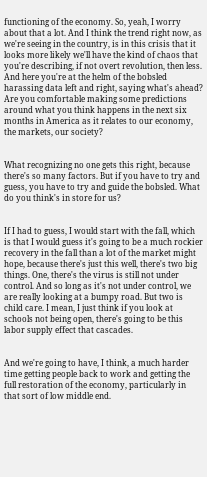functioning of the economy. So, yeah, I worry about that a lot. And I think the trend right now, as we're seeing in the country, is in this crisis that it looks more likely we'll have the kind of chaos that you're describing, if not overt revolution, then less. And here you're at the helm of the bobsled harassing data left and right, saying what's ahead? Are you comfortable making some predictions around what you think happens in the next six months in America as it relates to our economy, the markets, our society?


What recognizing no one gets this right, because there's so many factors. But if you have to try and guess, you have to try and guide the bobsled. What do you think's in store for us?


If I had to guess, I would start with the fall, which is that I would guess it's going to be a much rockier recovery in the fall than a lot of the market might hope, because there's just this well, there's two big things. One, there's the virus is still not under control. And so long as it's not under control, we are really looking at a bumpy road. But two is child care. I mean, I just think if you look at schools not being open, there's going to be this labor supply effect that cascades.


And we're going to have, I think, a much harder time getting people back to work and getting the full restoration of the economy, particularly in that sort of low middle end.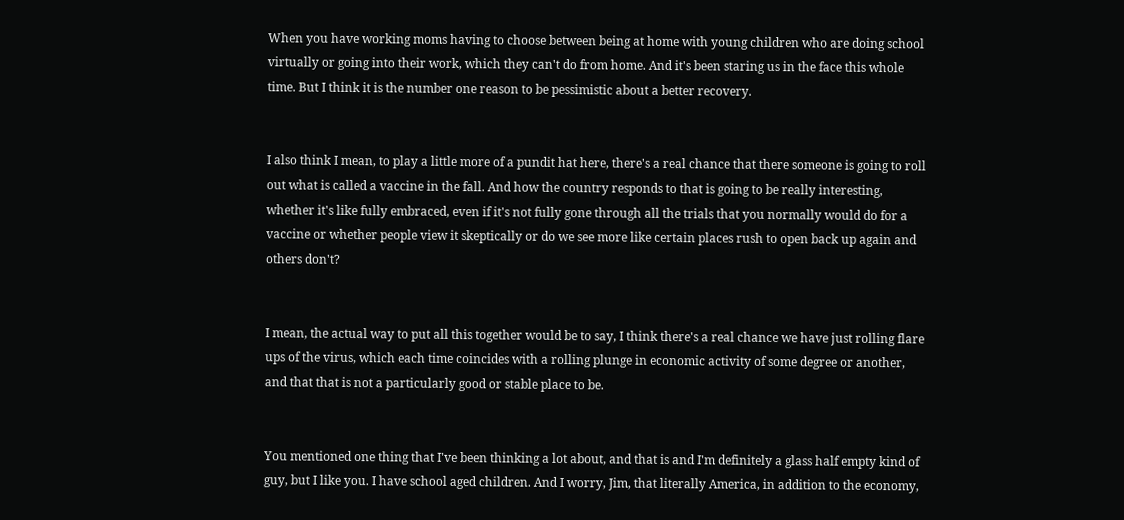When you have working moms having to choose between being at home with young children who are doing school virtually or going into their work, which they can't do from home. And it's been staring us in the face this whole time. But I think it is the number one reason to be pessimistic about a better recovery.


I also think I mean, to play a little more of a pundit hat here, there's a real chance that there someone is going to roll out what is called a vaccine in the fall. And how the country responds to that is going to be really interesting, whether it's like fully embraced, even if it's not fully gone through all the trials that you normally would do for a vaccine or whether people view it skeptically or do we see more like certain places rush to open back up again and others don't?


I mean, the actual way to put all this together would be to say, I think there's a real chance we have just rolling flare ups of the virus, which each time coincides with a rolling plunge in economic activity of some degree or another, and that that is not a particularly good or stable place to be.


You mentioned one thing that I've been thinking a lot about, and that is and I'm definitely a glass half empty kind of guy, but I like you. I have school aged children. And I worry, Jim, that literally America, in addition to the economy,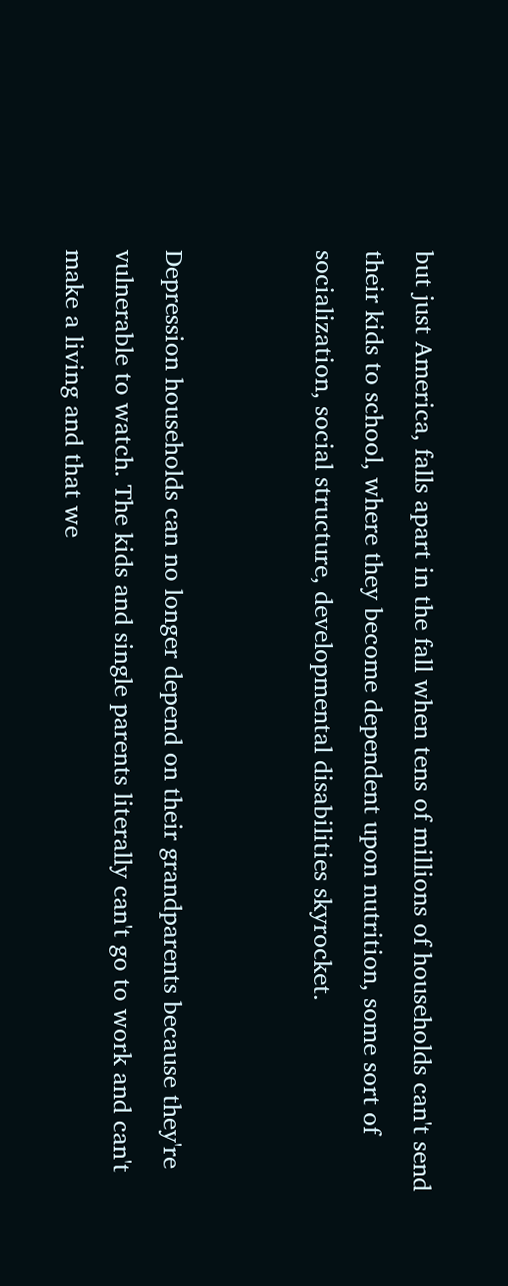but just America, falls apart in the fall when tens of millions of households can't send their kids to school, where they become dependent upon nutrition, some sort of socialization, social structure, developmental disabilities skyrocket.


Depression households can no longer depend on their grandparents because they're vulnerable to watch. The kids and single parents literally can't go to work and can't make a living and that we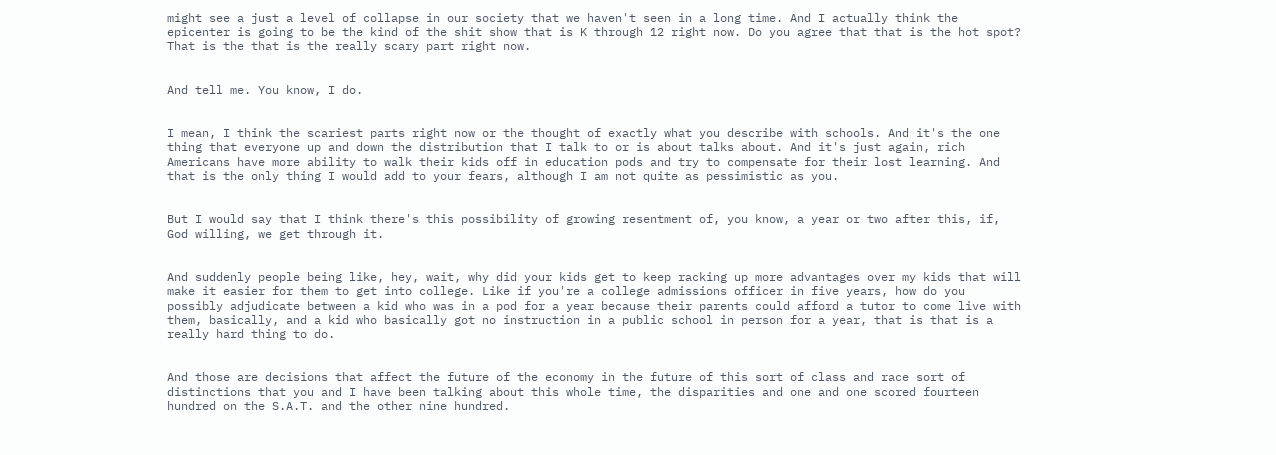might see a just a level of collapse in our society that we haven't seen in a long time. And I actually think the epicenter is going to be the kind of the shit show that is K through 12 right now. Do you agree that that is the hot spot? That is the that is the really scary part right now.


And tell me. You know, I do.


I mean, I think the scariest parts right now or the thought of exactly what you describe with schools. And it's the one thing that everyone up and down the distribution that I talk to or is about talks about. And it's just again, rich Americans have more ability to walk their kids off in education pods and try to compensate for their lost learning. And that is the only thing I would add to your fears, although I am not quite as pessimistic as you.


But I would say that I think there's this possibility of growing resentment of, you know, a year or two after this, if, God willing, we get through it.


And suddenly people being like, hey, wait, why did your kids get to keep racking up more advantages over my kids that will make it easier for them to get into college. Like if you're a college admissions officer in five years, how do you possibly adjudicate between a kid who was in a pod for a year because their parents could afford a tutor to come live with them, basically, and a kid who basically got no instruction in a public school in person for a year, that is that is a really hard thing to do.


And those are decisions that affect the future of the economy in the future of this sort of class and race sort of distinctions that you and I have been talking about this whole time, the disparities and one and one scored fourteen hundred on the S.A.T. and the other nine hundred.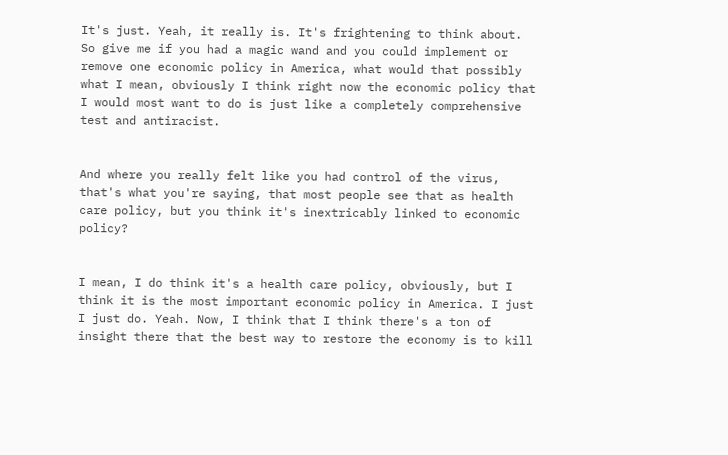It's just. Yeah, it really is. It's frightening to think about. So give me if you had a magic wand and you could implement or remove one economic policy in America, what would that possibly what I mean, obviously I think right now the economic policy that I would most want to do is just like a completely comprehensive test and antiracist.


And where you really felt like you had control of the virus, that's what you're saying, that most people see that as health care policy, but you think it's inextricably linked to economic policy?


I mean, I do think it's a health care policy, obviously, but I think it is the most important economic policy in America. I just I just do. Yeah. Now, I think that I think there's a ton of insight there that the best way to restore the economy is to kill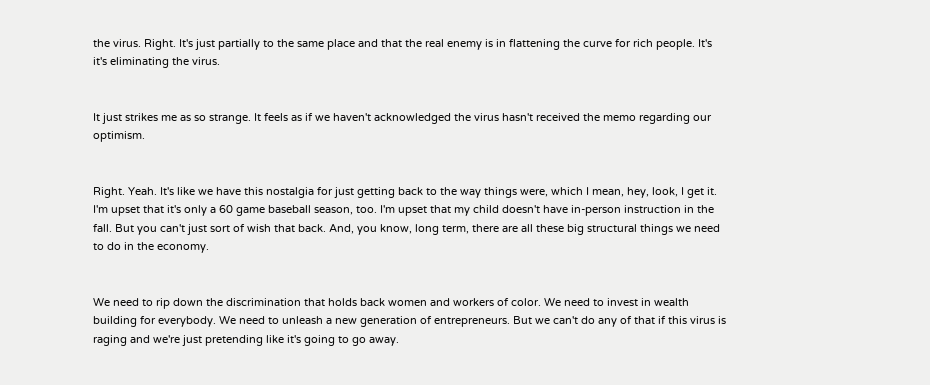the virus. Right. It's just partially to the same place and that the real enemy is in flattening the curve for rich people. It's it's eliminating the virus.


It just strikes me as so strange. It feels as if we haven't acknowledged the virus hasn't received the memo regarding our optimism.


Right. Yeah. It's like we have this nostalgia for just getting back to the way things were, which I mean, hey, look, I get it. I'm upset that it's only a 60 game baseball season, too. I'm upset that my child doesn't have in-person instruction in the fall. But you can't just sort of wish that back. And, you know, long term, there are all these big structural things we need to do in the economy.


We need to rip down the discrimination that holds back women and workers of color. We need to invest in wealth building for everybody. We need to unleash a new generation of entrepreneurs. But we can't do any of that if this virus is raging and we're just pretending like it's going to go away.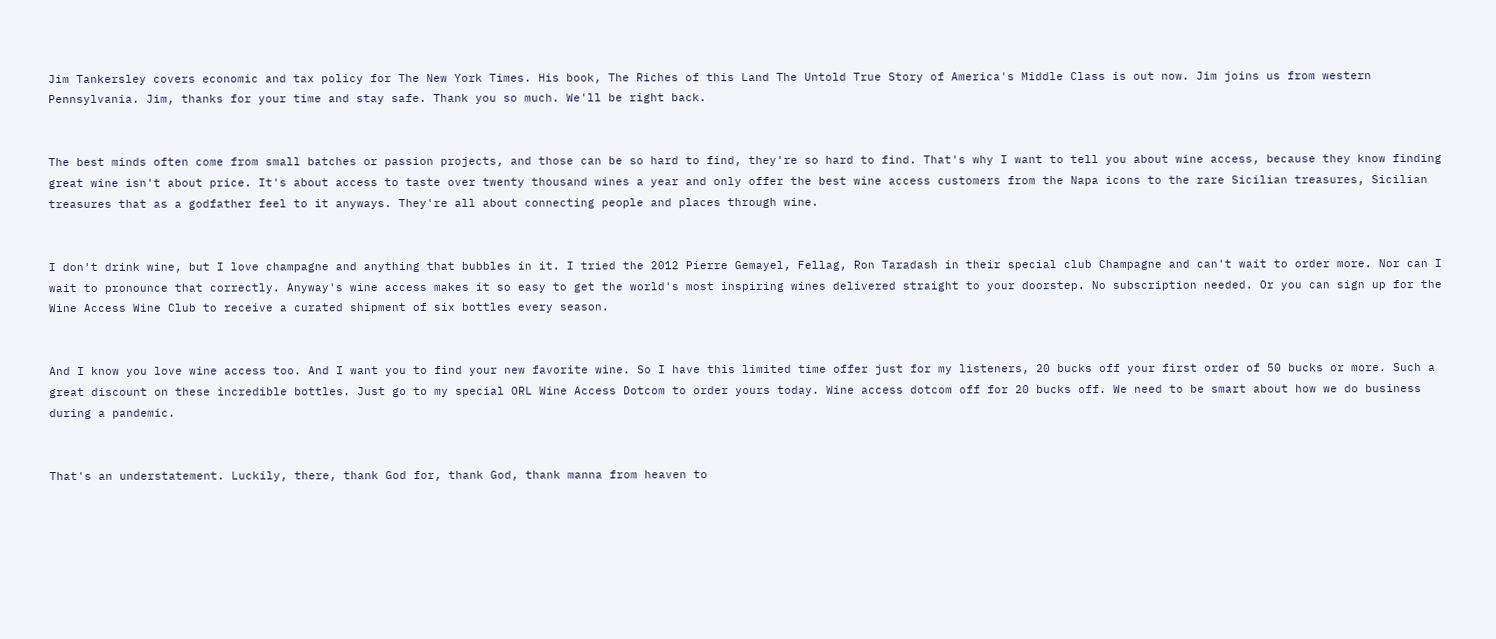Jim Tankersley covers economic and tax policy for The New York Times. His book, The Riches of this Land The Untold True Story of America's Middle Class is out now. Jim joins us from western Pennsylvania. Jim, thanks for your time and stay safe. Thank you so much. We'll be right back.


The best minds often come from small batches or passion projects, and those can be so hard to find, they're so hard to find. That's why I want to tell you about wine access, because they know finding great wine isn't about price. It's about access to taste over twenty thousand wines a year and only offer the best wine access customers from the Napa icons to the rare Sicilian treasures, Sicilian treasures that as a godfather feel to it anyways. They're all about connecting people and places through wine.


I don't drink wine, but I love champagne and anything that bubbles in it. I tried the 2012 Pierre Gemayel, Fellag, Ron Taradash in their special club Champagne and can't wait to order more. Nor can I wait to pronounce that correctly. Anyway's wine access makes it so easy to get the world's most inspiring wines delivered straight to your doorstep. No subscription needed. Or you can sign up for the Wine Access Wine Club to receive a curated shipment of six bottles every season.


And I know you love wine access too. And I want you to find your new favorite wine. So I have this limited time offer just for my listeners, 20 bucks off your first order of 50 bucks or more. Such a great discount on these incredible bottles. Just go to my special ORL Wine Access Dotcom to order yours today. Wine access dotcom off for 20 bucks off. We need to be smart about how we do business during a pandemic.


That's an understatement. Luckily, there, thank God for, thank God, thank manna from heaven to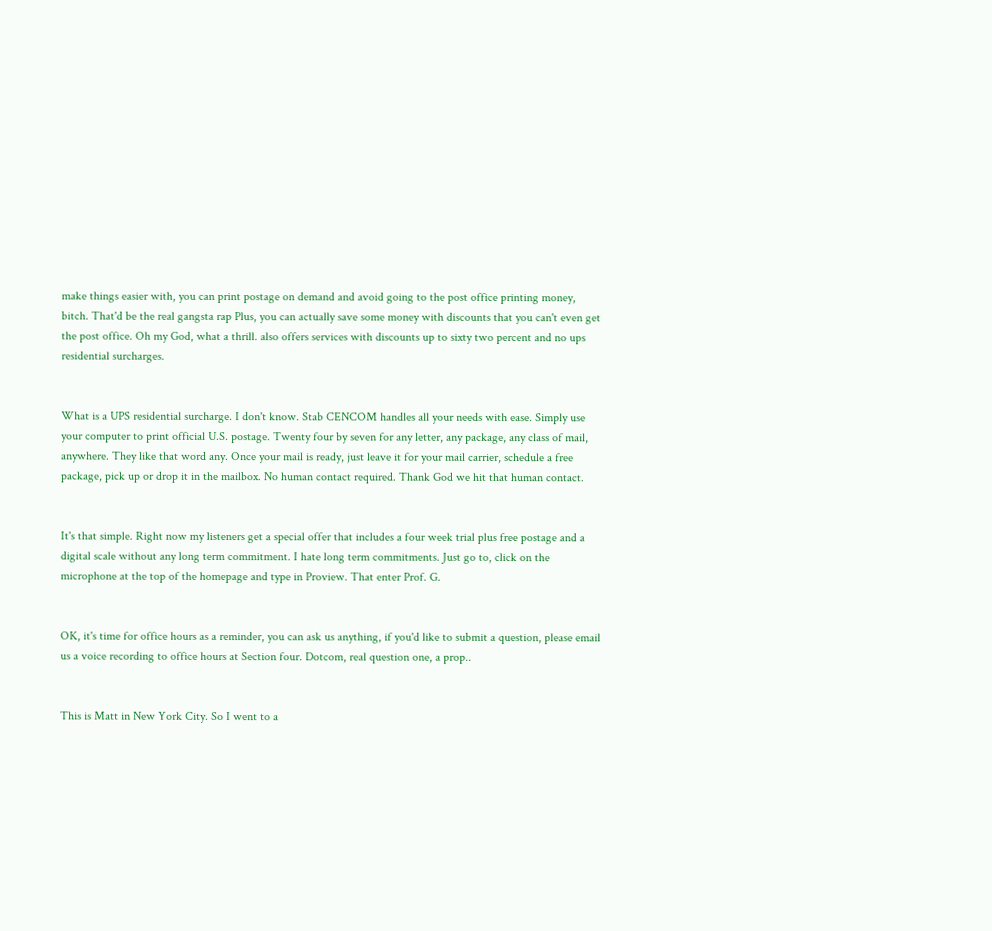make things easier with, you can print postage on demand and avoid going to the post office printing money, bitch. That'd be the real gangsta rap Plus, you can actually save some money with discounts that you can't even get the post office. Oh my God, what a thrill. also offers services with discounts up to sixty two percent and no ups residential surcharges.


What is a UPS residential surcharge. I don't know. Stab CENCOM handles all your needs with ease. Simply use your computer to print official U.S. postage. Twenty four by seven for any letter, any package, any class of mail, anywhere. They like that word any. Once your mail is ready, just leave it for your mail carrier, schedule a free package, pick up or drop it in the mailbox. No human contact required. Thank God we hit that human contact.


It's that simple. Right now my listeners get a special offer that includes a four week trial plus free postage and a digital scale without any long term commitment. I hate long term commitments. Just go to, click on the microphone at the top of the homepage and type in Proview. That enter Prof. G.


OK, it's time for office hours as a reminder, you can ask us anything, if you'd like to submit a question, please email us a voice recording to office hours at Section four. Dotcom, real question one, a prop..


This is Matt in New York City. So I went to a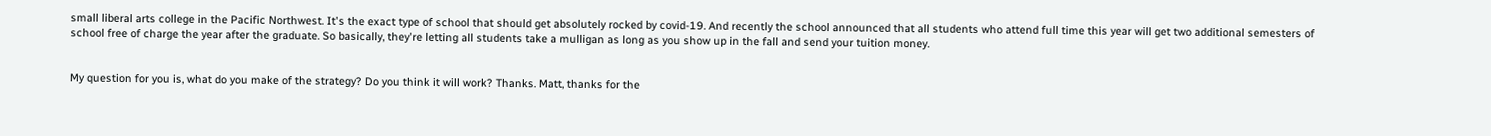small liberal arts college in the Pacific Northwest. It's the exact type of school that should get absolutely rocked by covid-19. And recently the school announced that all students who attend full time this year will get two additional semesters of school free of charge the year after the graduate. So basically, they're letting all students take a mulligan as long as you show up in the fall and send your tuition money.


My question for you is, what do you make of the strategy? Do you think it will work? Thanks. Matt, thanks for the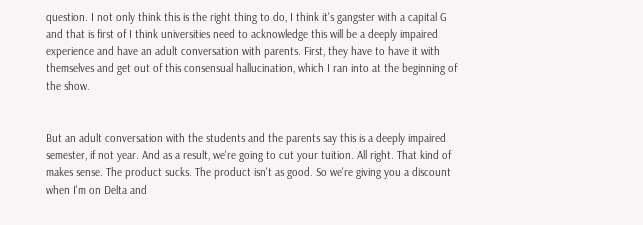question. I not only think this is the right thing to do, I think it's gangster with a capital G and that is first of I think universities need to acknowledge this will be a deeply impaired experience and have an adult conversation with parents. First, they have to have it with themselves and get out of this consensual hallucination, which I ran into at the beginning of the show.


But an adult conversation with the students and the parents say this is a deeply impaired semester, if not year. And as a result, we're going to cut your tuition. All right. That kind of makes sense. The product sucks. The product isn't as good. So we're giving you a discount when I'm on Delta and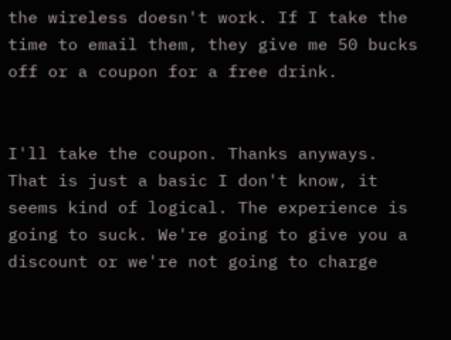the wireless doesn't work. If I take the time to email them, they give me 50 bucks off or a coupon for a free drink.


I'll take the coupon. Thanks anyways. That is just a basic I don't know, it seems kind of logical. The experience is going to suck. We're going to give you a discount or we're not going to charge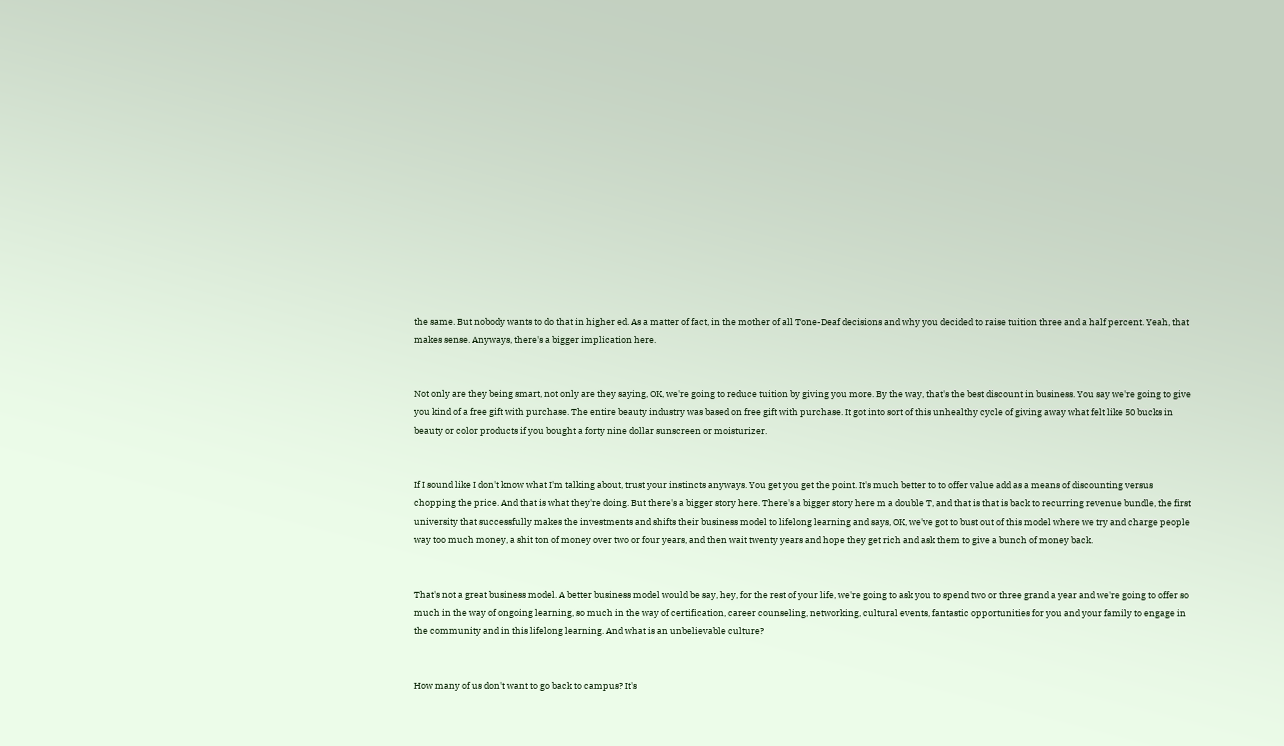the same. But nobody wants to do that in higher ed. As a matter of fact, in the mother of all Tone-Deaf decisions and why you decided to raise tuition three and a half percent. Yeah, that makes sense. Anyways, there's a bigger implication here.


Not only are they being smart, not only are they saying, OK, we're going to reduce tuition by giving you more. By the way, that's the best discount in business. You say we're going to give you kind of a free gift with purchase. The entire beauty industry was based on free gift with purchase. It got into sort of this unhealthy cycle of giving away what felt like 50 bucks in beauty or color products if you bought a forty nine dollar sunscreen or moisturizer.


If I sound like I don't know what I'm talking about, trust your instincts anyways. You get you get the point. It's much better to to offer value add as a means of discounting versus chopping the price. And that is what they're doing. But there's a bigger story here. There's a bigger story here m a double T, and that is that is back to recurring revenue bundle, the first university that successfully makes the investments and shifts their business model to lifelong learning and says, OK, we've got to bust out of this model where we try and charge people way too much money, a shit ton of money over two or four years, and then wait twenty years and hope they get rich and ask them to give a bunch of money back.


That's not a great business model. A better business model would be say, hey, for the rest of your life, we're going to ask you to spend two or three grand a year and we're going to offer so much in the way of ongoing learning, so much in the way of certification, career counseling, networking, cultural events, fantastic opportunities for you and your family to engage in the community and in this lifelong learning. And what is an unbelievable culture?


How many of us don't want to go back to campus? It's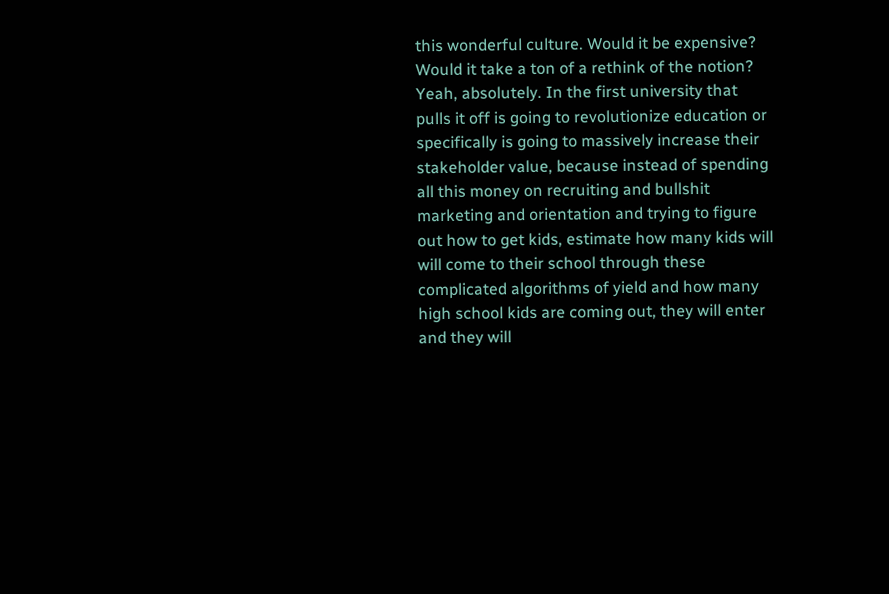this wonderful culture. Would it be expensive? Would it take a ton of a rethink of the notion? Yeah, absolutely. In the first university that pulls it off is going to revolutionize education or specifically is going to massively increase their stakeholder value, because instead of spending all this money on recruiting and bullshit marketing and orientation and trying to figure out how to get kids, estimate how many kids will will come to their school through these complicated algorithms of yield and how many high school kids are coming out, they will enter and they will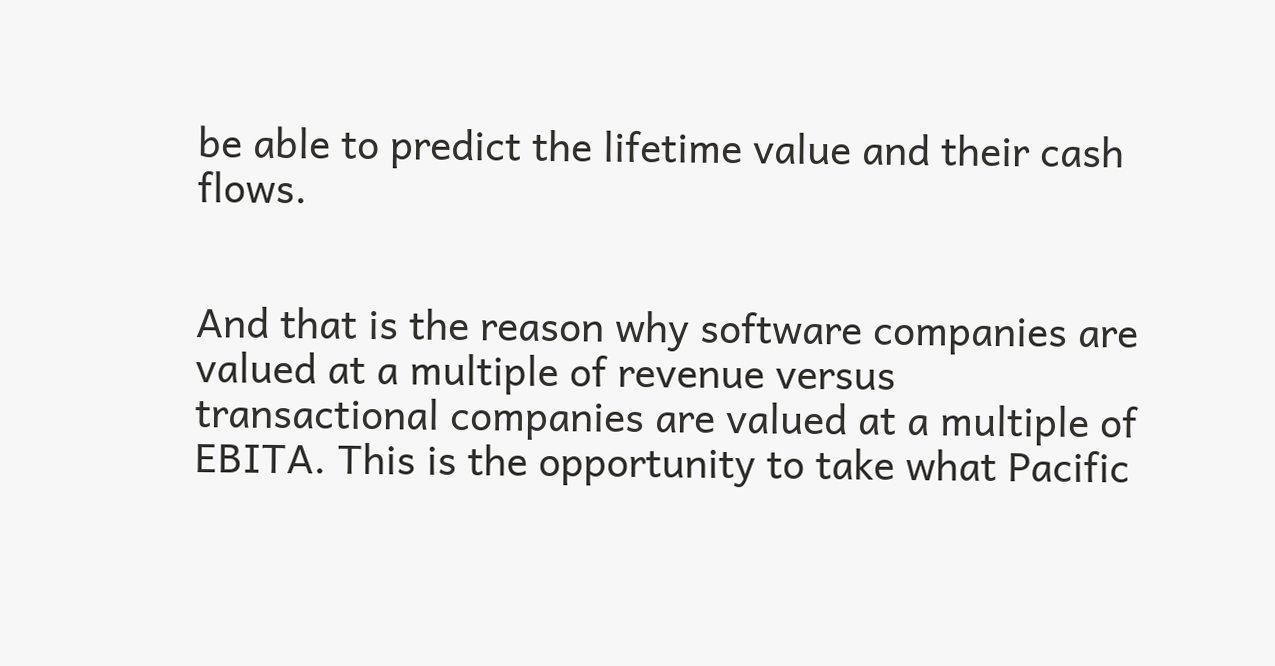be able to predict the lifetime value and their cash flows.


And that is the reason why software companies are valued at a multiple of revenue versus transactional companies are valued at a multiple of EBITA. This is the opportunity to take what Pacific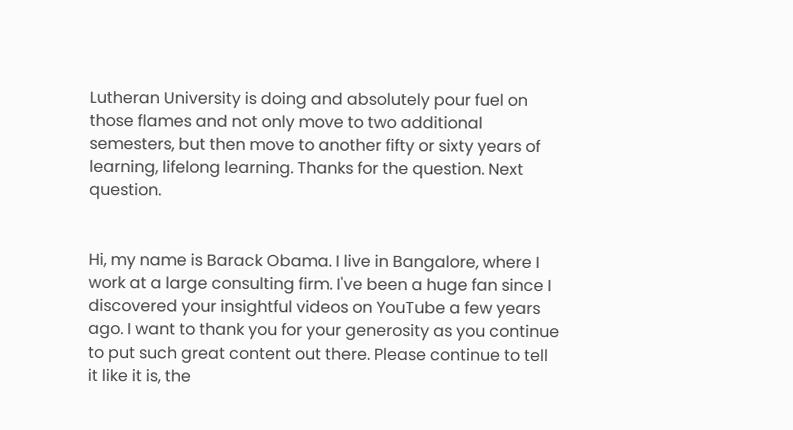Lutheran University is doing and absolutely pour fuel on those flames and not only move to two additional semesters, but then move to another fifty or sixty years of learning, lifelong learning. Thanks for the question. Next question.


Hi, my name is Barack Obama. I live in Bangalore, where I work at a large consulting firm. I've been a huge fan since I discovered your insightful videos on YouTube a few years ago. I want to thank you for your generosity as you continue to put such great content out there. Please continue to tell it like it is, the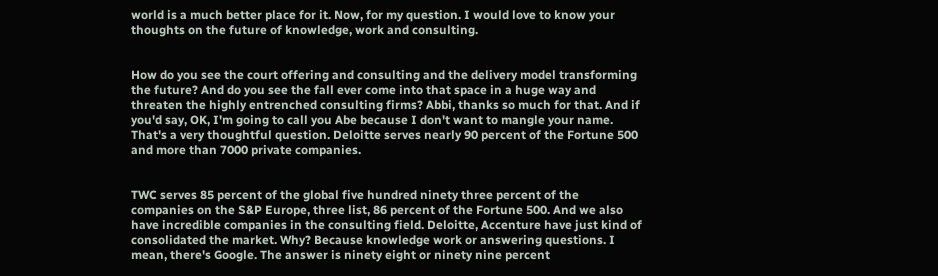world is a much better place for it. Now, for my question. I would love to know your thoughts on the future of knowledge, work and consulting.


How do you see the court offering and consulting and the delivery model transforming the future? And do you see the fall ever come into that space in a huge way and threaten the highly entrenched consulting firms? Abbi, thanks so much for that. And if you'd say, OK, I'm going to call you Abe because I don't want to mangle your name. That's a very thoughtful question. Deloitte serves nearly 90 percent of the Fortune 500 and more than 7000 private companies.


TWC serves 85 percent of the global five hundred ninety three percent of the companies on the S&P Europe, three list, 86 percent of the Fortune 500. And we also have incredible companies in the consulting field. Deloitte, Accenture have just kind of consolidated the market. Why? Because knowledge work or answering questions. I mean, there's Google. The answer is ninety eight or ninety nine percent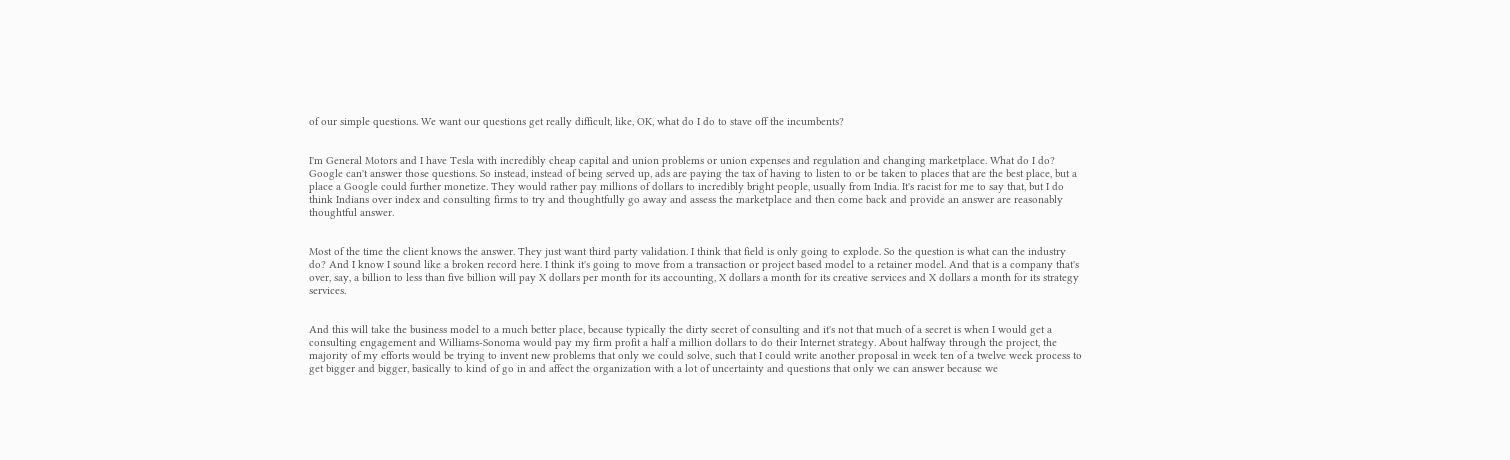of our simple questions. We want our questions get really difficult, like, OK, what do I do to stave off the incumbents?


I'm General Motors and I have Tesla with incredibly cheap capital and union problems or union expenses and regulation and changing marketplace. What do I do? Google can't answer those questions. So instead, instead of being served up, ads are paying the tax of having to listen to or be taken to places that are the best place, but a place a Google could further monetize. They would rather pay millions of dollars to incredibly bright people, usually from India. It's racist for me to say that, but I do think Indians over index and consulting firms to try and thoughtfully go away and assess the marketplace and then come back and provide an answer are reasonably thoughtful answer.


Most of the time the client knows the answer. They just want third party validation. I think that field is only going to explode. So the question is what can the industry do? And I know I sound like a broken record here. I think it's going to move from a transaction or project based model to a retainer model. And that is a company that's over, say, a billion to less than five billion will pay X dollars per month for its accounting, X dollars a month for its creative services and X dollars a month for its strategy services.


And this will take the business model to a much better place, because typically the dirty secret of consulting and it's not that much of a secret is when I would get a consulting engagement and Williams-Sonoma would pay my firm profit a half a million dollars to do their Internet strategy. About halfway through the project, the majority of my efforts would be trying to invent new problems that only we could solve, such that I could write another proposal in week ten of a twelve week process to get bigger and bigger, basically to kind of go in and affect the organization with a lot of uncertainty and questions that only we can answer because we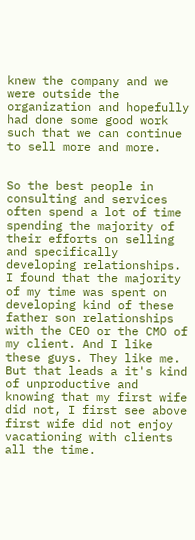knew the company and we were outside the organization and hopefully had done some good work such that we can continue to sell more and more.


So the best people in consulting and services often spend a lot of time spending the majority of their efforts on selling and specifically developing relationships. I found that the majority of my time was spent on developing kind of these father son relationships with the CEO or the CMO of my client. And I like these guys. They like me. But that leads a it's kind of unproductive and knowing that my first wife did not, I first see above first wife did not enjoy vacationing with clients all the time.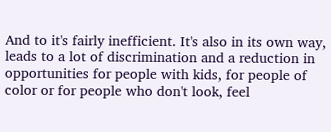And to it's fairly inefficient. It's also in its own way, leads to a lot of discrimination and a reduction in opportunities for people with kids, for people of color or for people who don't look, feel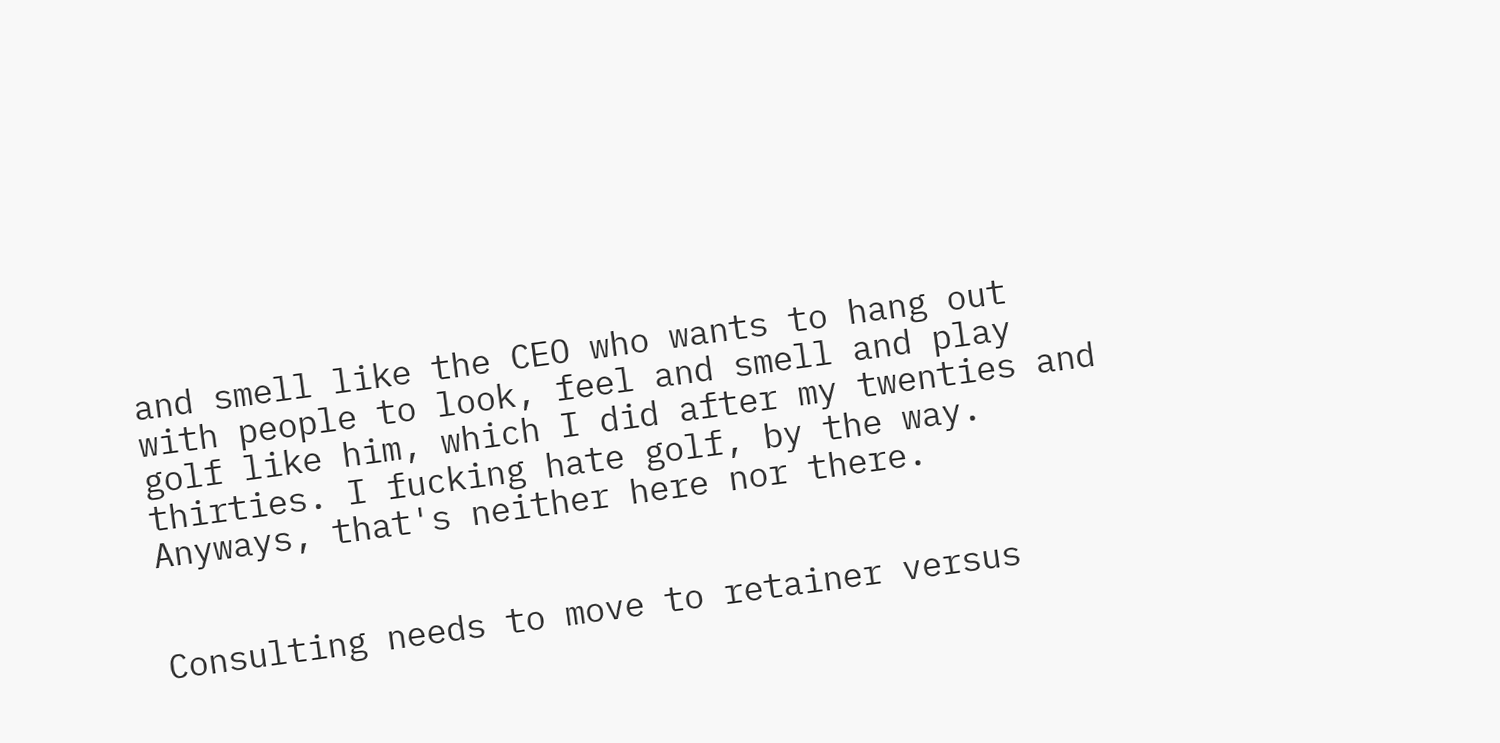and smell like the CEO who wants to hang out with people to look, feel and smell and play golf like him, which I did after my twenties and thirties. I fucking hate golf, by the way. Anyways, that's neither here nor there.


Consulting needs to move to retainer versus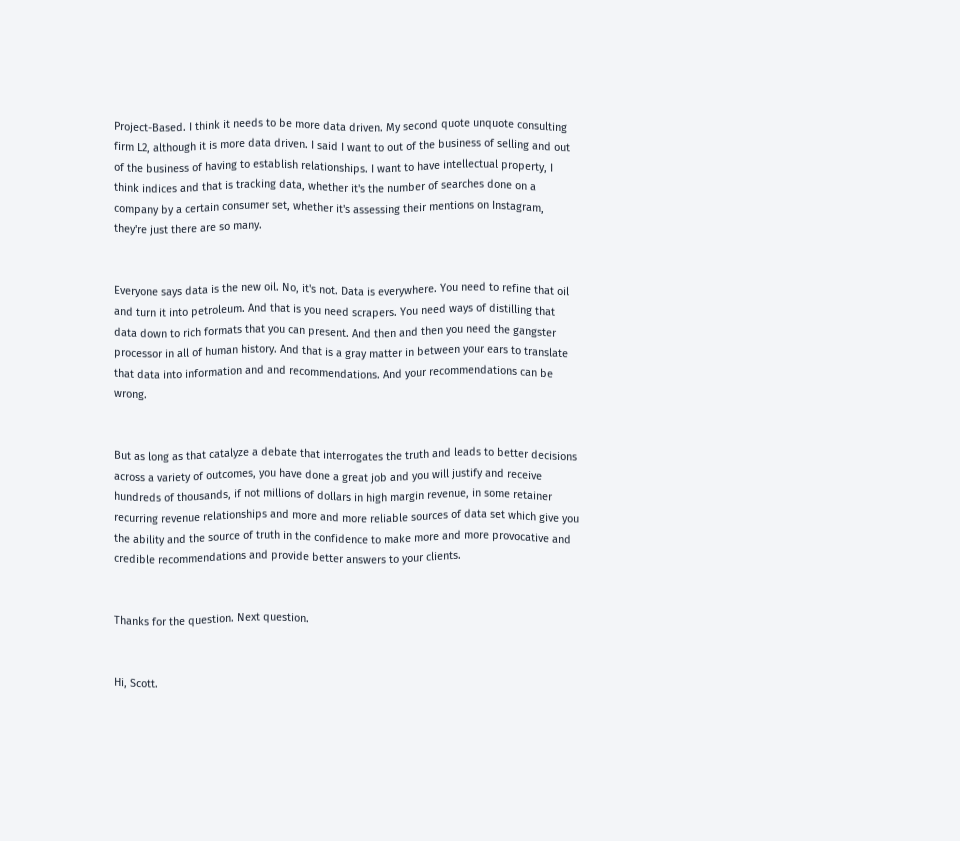Project-Based. I think it needs to be more data driven. My second quote unquote consulting firm L2, although it is more data driven. I said I want to out of the business of selling and out of the business of having to establish relationships. I want to have intellectual property, I think indices and that is tracking data, whether it's the number of searches done on a company by a certain consumer set, whether it's assessing their mentions on Instagram, they're just there are so many.


Everyone says data is the new oil. No, it's not. Data is everywhere. You need to refine that oil and turn it into petroleum. And that is you need scrapers. You need ways of distilling that data down to rich formats that you can present. And then and then you need the gangster processor in all of human history. And that is a gray matter in between your ears to translate that data into information and and recommendations. And your recommendations can be wrong.


But as long as that catalyze a debate that interrogates the truth and leads to better decisions across a variety of outcomes, you have done a great job and you will justify and receive hundreds of thousands, if not millions of dollars in high margin revenue, in some retainer recurring revenue relationships and more and more reliable sources of data set which give you the ability and the source of truth in the confidence to make more and more provocative and credible recommendations and provide better answers to your clients.


Thanks for the question. Next question.


Hi, Scott.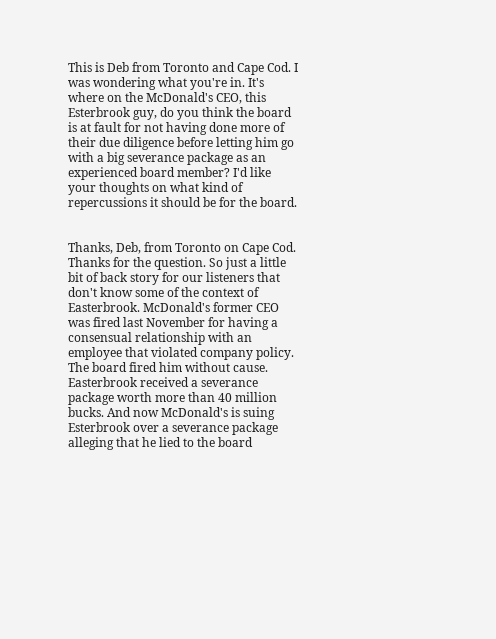This is Deb from Toronto and Cape Cod. I was wondering what you're in. It's where on the McDonald's CEO, this Esterbrook guy, do you think the board is at fault for not having done more of their due diligence before letting him go with a big severance package as an experienced board member? I'd like your thoughts on what kind of repercussions it should be for the board.


Thanks, Deb, from Toronto on Cape Cod. Thanks for the question. So just a little bit of back story for our listeners that don't know some of the context of Easterbrook. McDonald's former CEO was fired last November for having a consensual relationship with an employee that violated company policy. The board fired him without cause. Easterbrook received a severance package worth more than 40 million bucks. And now McDonald's is suing Esterbrook over a severance package alleging that he lied to the board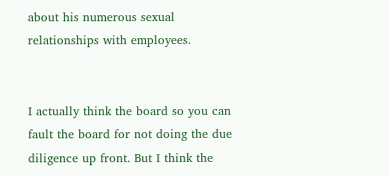about his numerous sexual relationships with employees.


I actually think the board so you can fault the board for not doing the due diligence up front. But I think the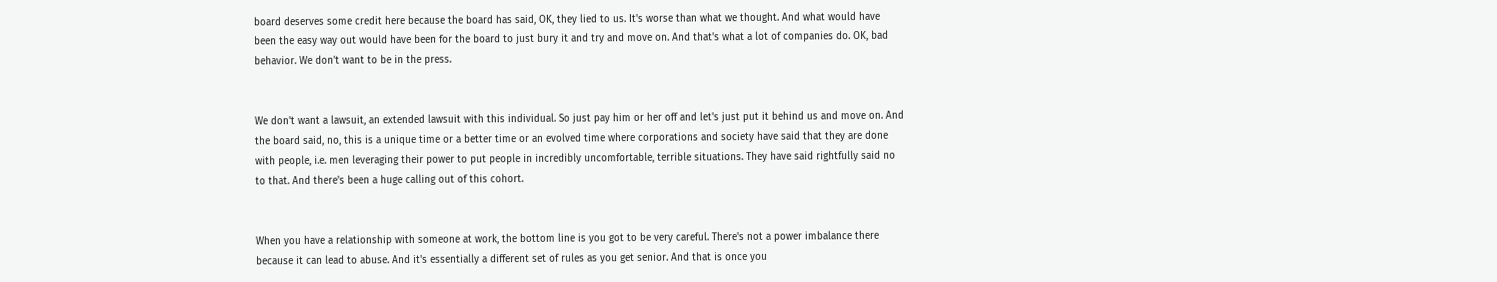board deserves some credit here because the board has said, OK, they lied to us. It's worse than what we thought. And what would have been the easy way out would have been for the board to just bury it and try and move on. And that's what a lot of companies do. OK, bad behavior. We don't want to be in the press.


We don't want a lawsuit, an extended lawsuit with this individual. So just pay him or her off and let's just put it behind us and move on. And the board said, no, this is a unique time or a better time or an evolved time where corporations and society have said that they are done with people, i.e. men leveraging their power to put people in incredibly uncomfortable, terrible situations. They have said rightfully said no to that. And there's been a huge calling out of this cohort.


When you have a relationship with someone at work, the bottom line is you got to be very careful. There's not a power imbalance there because it can lead to abuse. And it's essentially a different set of rules as you get senior. And that is once you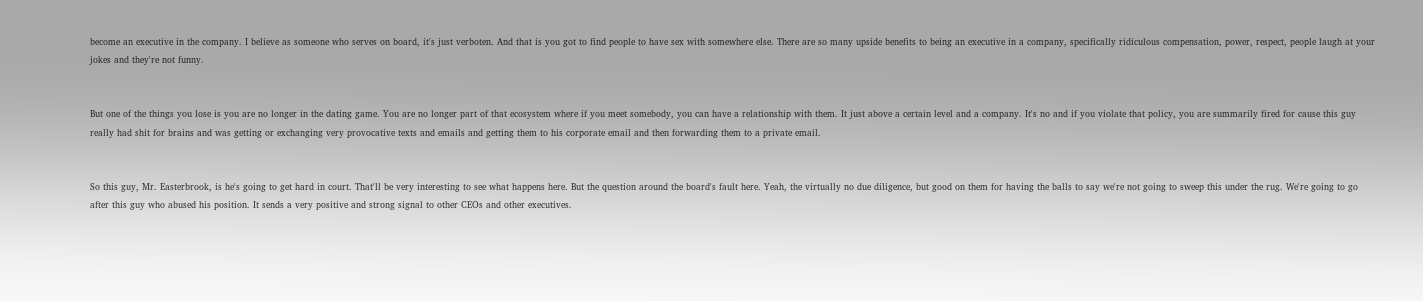become an executive in the company. I believe as someone who serves on board, it's just verboten. And that is you got to find people to have sex with somewhere else. There are so many upside benefits to being an executive in a company, specifically ridiculous compensation, power, respect, people laugh at your jokes and they're not funny.


But one of the things you lose is you are no longer in the dating game. You are no longer part of that ecosystem where if you meet somebody, you can have a relationship with them. It just above a certain level and a company. It's no and if you violate that policy, you are summarily fired for cause this guy really had shit for brains and was getting or exchanging very provocative texts and emails and getting them to his corporate email and then forwarding them to a private email.


So this guy, Mr. Easterbrook, is he's going to get hard in court. That'll be very interesting to see what happens here. But the question around the board's fault here. Yeah, the virtually no due diligence, but good on them for having the balls to say we're not going to sweep this under the rug. We're going to go after this guy who abused his position. It sends a very positive and strong signal to other CEOs and other executives.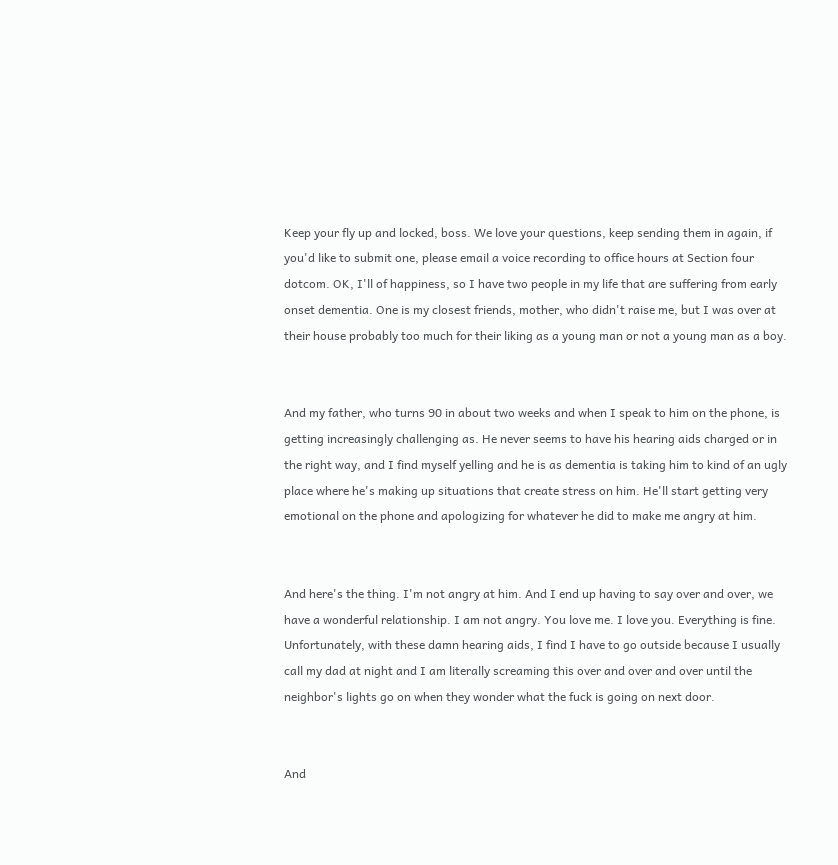Keep your fly up and locked, boss. We love your questions, keep sending them in again, if you'd like to submit one, please email a voice recording to office hours at Section four dotcom. OK, I'll of happiness, so I have two people in my life that are suffering from early onset dementia. One is my closest friends, mother, who didn't raise me, but I was over at their house probably too much for their liking as a young man or not a young man as a boy.


And my father, who turns 90 in about two weeks and when I speak to him on the phone, is getting increasingly challenging as. He never seems to have his hearing aids charged or in the right way, and I find myself yelling and he is as dementia is taking him to kind of an ugly place where he's making up situations that create stress on him. He'll start getting very emotional on the phone and apologizing for whatever he did to make me angry at him.


And here's the thing. I'm not angry at him. And I end up having to say over and over, we have a wonderful relationship. I am not angry. You love me. I love you. Everything is fine. Unfortunately, with these damn hearing aids, I find I have to go outside because I usually call my dad at night and I am literally screaming this over and over and over until the neighbor's lights go on when they wonder what the fuck is going on next door.


And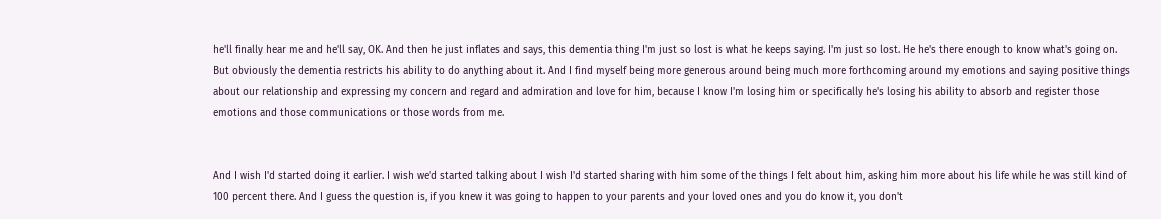he'll finally hear me and he'll say, OK. And then he just inflates and says, this dementia thing I'm just so lost is what he keeps saying. I'm just so lost. He he's there enough to know what's going on. But obviously the dementia restricts his ability to do anything about it. And I find myself being more generous around being much more forthcoming around my emotions and saying positive things about our relationship and expressing my concern and regard and admiration and love for him, because I know I'm losing him or specifically he's losing his ability to absorb and register those emotions and those communications or those words from me.


And I wish I'd started doing it earlier. I wish we'd started talking about I wish I'd started sharing with him some of the things I felt about him, asking him more about his life while he was still kind of 100 percent there. And I guess the question is, if you knew it was going to happen to your parents and your loved ones and you do know it, you don't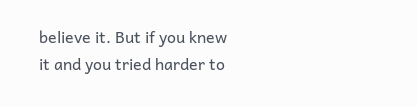believe it. But if you knew it and you tried harder to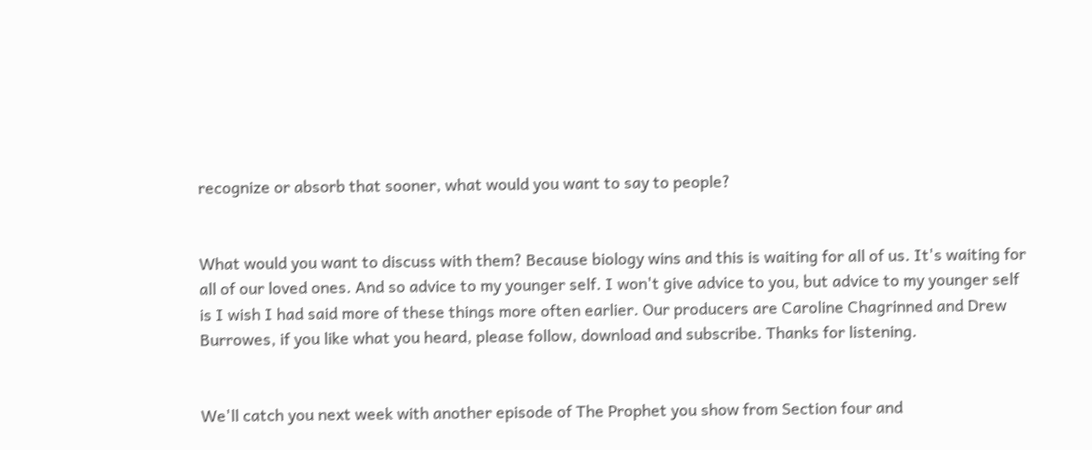recognize or absorb that sooner, what would you want to say to people?


What would you want to discuss with them? Because biology wins and this is waiting for all of us. It's waiting for all of our loved ones. And so advice to my younger self. I won't give advice to you, but advice to my younger self is I wish I had said more of these things more often earlier. Our producers are Caroline Chagrinned and Drew Burrowes, if you like what you heard, please follow, download and subscribe. Thanks for listening.


We'll catch you next week with another episode of The Prophet you show from Section four and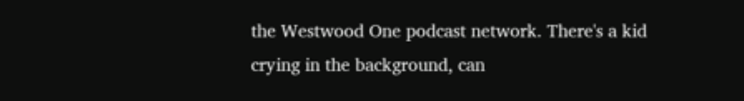the Westwood One podcast network. There's a kid crying in the background, can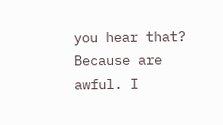you hear that? Because are awful. I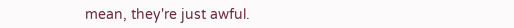mean, they're just awful.